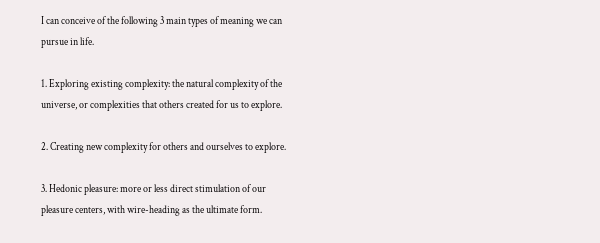I can conceive of the following 3 main types of meaning we can pursue in life.

1. Exploring existing complexity: the natural complexity of the universe, or complexities that others created for us to explore.

2. Creating new complexity for others and ourselves to explore.

3. Hedonic pleasure: more or less direct stimulation of our pleasure centers, with wire-heading as the ultimate form.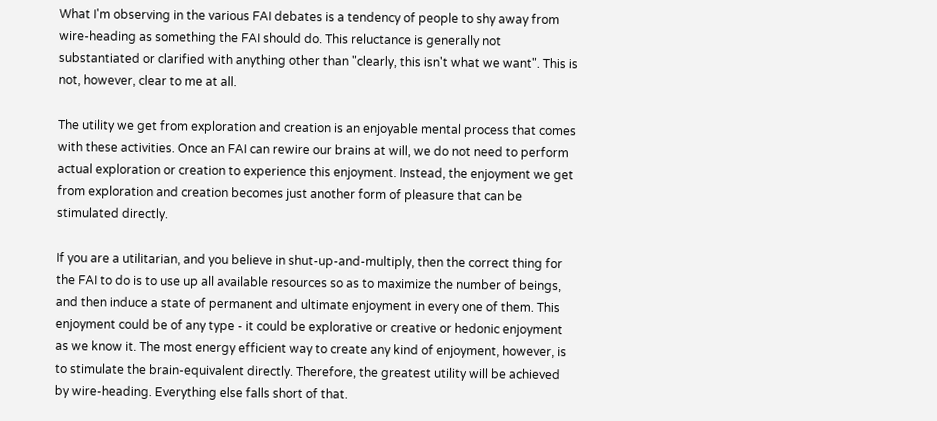What I'm observing in the various FAI debates is a tendency of people to shy away from wire-heading as something the FAI should do. This reluctance is generally not substantiated or clarified with anything other than "clearly, this isn't what we want". This is not, however, clear to me at all.

The utility we get from exploration and creation is an enjoyable mental process that comes with these activities. Once an FAI can rewire our brains at will, we do not need to perform actual exploration or creation to experience this enjoyment. Instead, the enjoyment we get from exploration and creation becomes just another form of pleasure that can be stimulated directly.

If you are a utilitarian, and you believe in shut-up-and-multiply, then the correct thing for the FAI to do is to use up all available resources so as to maximize the number of beings, and then induce a state of permanent and ultimate enjoyment in every one of them. This enjoyment could be of any type - it could be explorative or creative or hedonic enjoyment as we know it. The most energy efficient way to create any kind of enjoyment, however, is to stimulate the brain-equivalent directly. Therefore, the greatest utility will be achieved by wire-heading. Everything else falls short of that.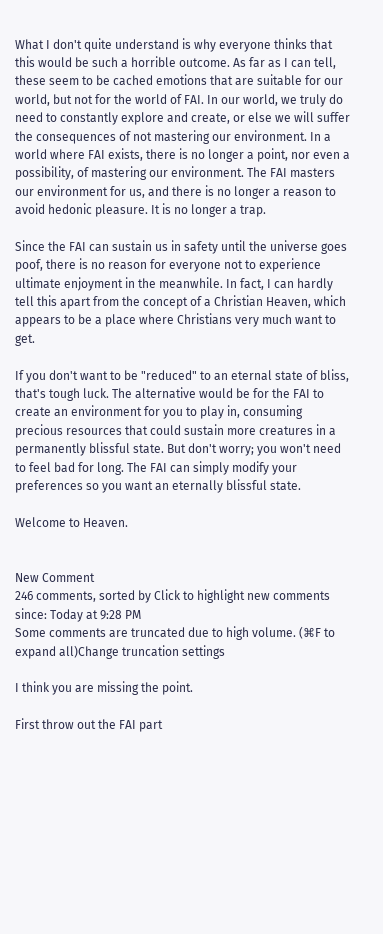What I don't quite understand is why everyone thinks that this would be such a horrible outcome. As far as I can tell, these seem to be cached emotions that are suitable for our world, but not for the world of FAI. In our world, we truly do need to constantly explore and create, or else we will suffer the consequences of not mastering our environment. In a world where FAI exists, there is no longer a point, nor even a possibility, of mastering our environment. The FAI masters our environment for us, and there is no longer a reason to avoid hedonic pleasure. It is no longer a trap.

Since the FAI can sustain us in safety until the universe goes poof, there is no reason for everyone not to experience ultimate enjoyment in the meanwhile. In fact, I can hardly tell this apart from the concept of a Christian Heaven, which appears to be a place where Christians very much want to get.

If you don't want to be "reduced" to an eternal state of bliss, that's tough luck. The alternative would be for the FAI to create an environment for you to play in, consuming precious resources that could sustain more creatures in a permanently blissful state. But don't worry; you won't need to feel bad for long. The FAI can simply modify your preferences so you want an eternally blissful state.

Welcome to Heaven.


New Comment
246 comments, sorted by Click to highlight new comments since: Today at 9:28 PM
Some comments are truncated due to high volume. (⌘F to expand all)Change truncation settings

I think you are missing the point.

First throw out the FAI part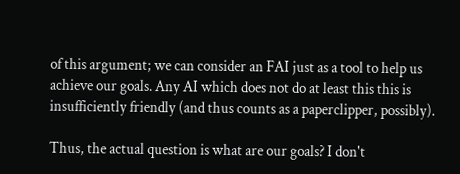of this argument; we can consider an FAI just as a tool to help us achieve our goals. Any AI which does not do at least this this is insufficiently friendly (and thus counts as a paperclipper, possibly).

Thus, the actual question is what are our goals? I don't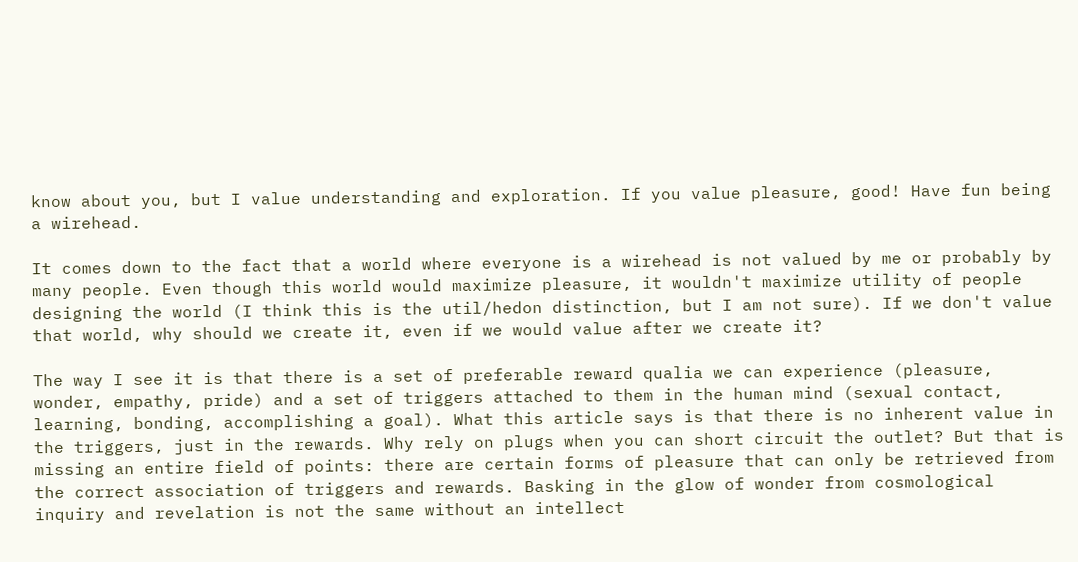know about you, but I value understanding and exploration. If you value pleasure, good! Have fun being a wirehead.

It comes down to the fact that a world where everyone is a wirehead is not valued by me or probably by many people. Even though this world would maximize pleasure, it wouldn't maximize utility of people designing the world (I think this is the util/hedon distinction, but I am not sure). If we don't value that world, why should we create it, even if we would value after we create it?

The way I see it is that there is a set of preferable reward qualia we can experience (pleasure, wonder, empathy, pride) and a set of triggers attached to them in the human mind (sexual contact, learning, bonding, accomplishing a goal). What this article says is that there is no inherent value in the triggers, just in the rewards. Why rely on plugs when you can short circuit the outlet? But that is missing an entire field of points: there are certain forms of pleasure that can only be retrieved from the correct association of triggers and rewards. Basking in the glow of wonder from cosmological inquiry and revelation is not the same without an intellect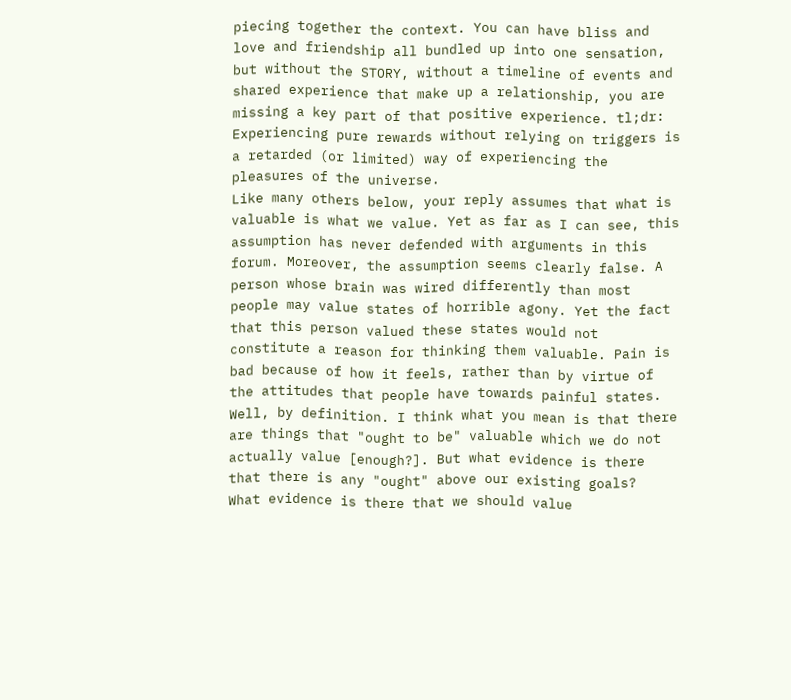piecing together the context. You can have bliss and love and friendship all bundled up into one sensation, but without the STORY, without a timeline of events and shared experience that make up a relationship, you are missing a key part of that positive experience. tl;dr: Experiencing pure rewards without relying on triggers is a retarded (or limited) way of experiencing the pleasures of the universe.
Like many others below, your reply assumes that what is valuable is what we value. Yet as far as I can see, this assumption has never defended with arguments in this forum. Moreover, the assumption seems clearly false. A person whose brain was wired differently than most people may value states of horrible agony. Yet the fact that this person valued these states would not constitute a reason for thinking them valuable. Pain is bad because of how it feels, rather than by virtue of the attitudes that people have towards painful states.
Well, by definition. I think what you mean is that there are things that "ought to be" valuable which we do not actually value [enough?]. But what evidence is there that there is any "ought" above our existing goals?
What evidence is there that we should value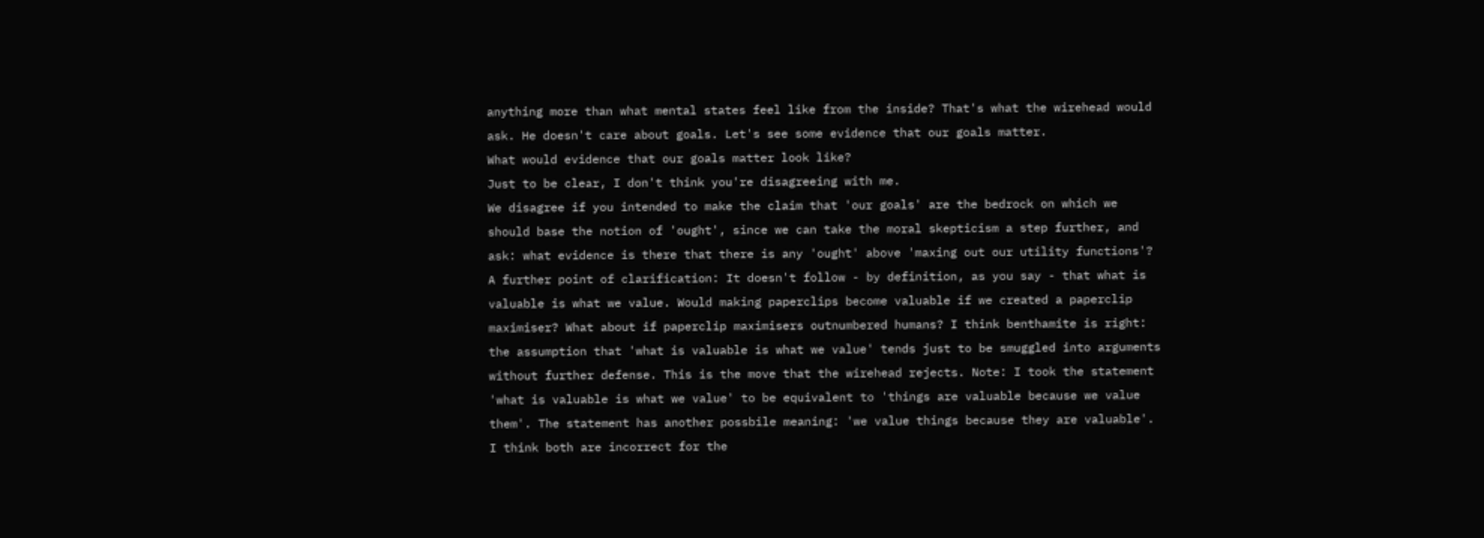anything more than what mental states feel like from the inside? That's what the wirehead would ask. He doesn't care about goals. Let's see some evidence that our goals matter.
What would evidence that our goals matter look like?
Just to be clear, I don't think you're disagreeing with me.
We disagree if you intended to make the claim that 'our goals' are the bedrock on which we should base the notion of 'ought', since we can take the moral skepticism a step further, and ask: what evidence is there that there is any 'ought' above 'maxing out our utility functions'? A further point of clarification: It doesn't follow - by definition, as you say - that what is valuable is what we value. Would making paperclips become valuable if we created a paperclip maximiser? What about if paperclip maximisers outnumbered humans? I think benthamite is right: the assumption that 'what is valuable is what we value' tends just to be smuggled into arguments without further defense. This is the move that the wirehead rejects. Note: I took the statement 'what is valuable is what we value' to be equivalent to 'things are valuable because we value them'. The statement has another possbile meaning: 'we value things because they are valuable'. I think both are incorrect for the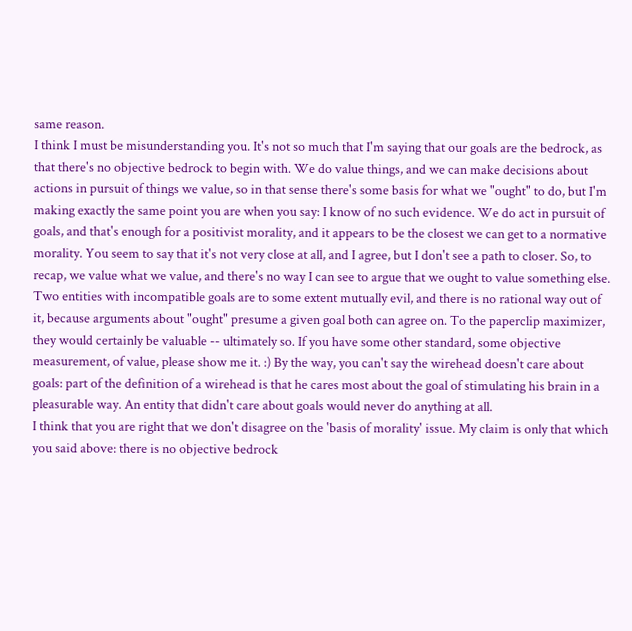same reason.
I think I must be misunderstanding you. It's not so much that I'm saying that our goals are the bedrock, as that there's no objective bedrock to begin with. We do value things, and we can make decisions about actions in pursuit of things we value, so in that sense there's some basis for what we "ought" to do, but I'm making exactly the same point you are when you say: I know of no such evidence. We do act in pursuit of goals, and that's enough for a positivist morality, and it appears to be the closest we can get to a normative morality. You seem to say that it's not very close at all, and I agree, but I don't see a path to closer. So, to recap, we value what we value, and there's no way I can see to argue that we ought to value something else. Two entities with incompatible goals are to some extent mutually evil, and there is no rational way out of it, because arguments about "ought" presume a given goal both can agree on. To the paperclip maximizer, they would certainly be valuable -- ultimately so. If you have some other standard, some objective measurement, of value, please show me it. :) By the way, you can't say the wirehead doesn't care about goals: part of the definition of a wirehead is that he cares most about the goal of stimulating his brain in a pleasurable way. An entity that didn't care about goals would never do anything at all.
I think that you are right that we don't disagree on the 'basis of morality' issue. My claim is only that which you said above: there is no objective bedrock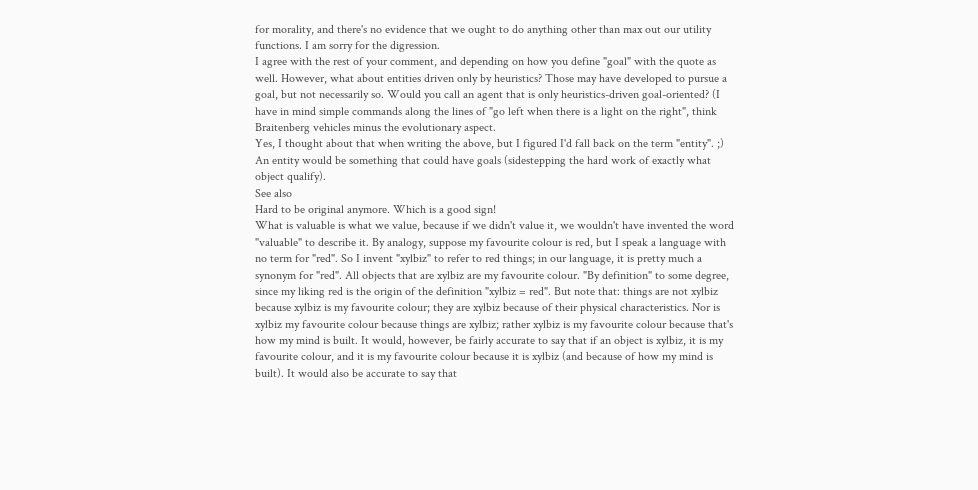for morality, and there's no evidence that we ought to do anything other than max out our utility functions. I am sorry for the digression.
I agree with the rest of your comment, and depending on how you define "goal" with the quote as well. However, what about entities driven only by heuristics? Those may have developed to pursue a goal, but not necessarily so. Would you call an agent that is only heuristics-driven goal-oriented? (I have in mind simple commands along the lines of "go left when there is a light on the right", think Braitenberg vehicles minus the evolutionary aspect.
Yes, I thought about that when writing the above, but I figured I'd fall back on the term "entity". ;) An entity would be something that could have goals (sidestepping the hard work of exactly what object qualify).
See also
Hard to be original anymore. Which is a good sign!
What is valuable is what we value, because if we didn't value it, we wouldn't have invented the word "valuable" to describe it. By analogy, suppose my favourite colour is red, but I speak a language with no term for "red". So I invent "xylbiz" to refer to red things; in our language, it is pretty much a synonym for "red". All objects that are xylbiz are my favourite colour. "By definition" to some degree, since my liking red is the origin of the definition "xylbiz = red". But note that: things are not xylbiz because xylbiz is my favourite colour; they are xylbiz because of their physical characteristics. Nor is xylbiz my favourite colour because things are xylbiz; rather xylbiz is my favourite colour because that's how my mind is built. It would, however, be fairly accurate to say that if an object is xylbiz, it is my favourite colour, and it is my favourite colour because it is xylbiz (and because of how my mind is built). It would also be accurate to say that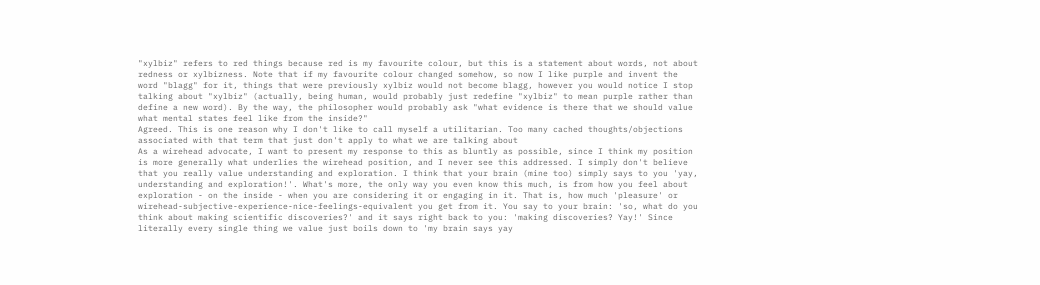"xylbiz" refers to red things because red is my favourite colour, but this is a statement about words, not about redness or xylbizness. Note that if my favourite colour changed somehow, so now I like purple and invent the word "blagg" for it, things that were previously xylbiz would not become blagg, however you would notice I stop talking about "xylbiz" (actually, being human, would probably just redefine "xylbiz" to mean purple rather than define a new word). By the way, the philosopher would probably ask "what evidence is there that we should value what mental states feel like from the inside?"
Agreed. This is one reason why I don't like to call myself a utilitarian. Too many cached thoughts/objections associated with that term that just don't apply to what we are talking about
As a wirehead advocate, I want to present my response to this as bluntly as possible, since I think my position is more generally what underlies the wirehead position, and I never see this addressed. I simply don't believe that you really value understanding and exploration. I think that your brain (mine too) simply says to you 'yay, understanding and exploration!'. What's more, the only way you even know this much, is from how you feel about exploration - on the inside - when you are considering it or engaging in it. That is, how much 'pleasure' or wirehead-subjective-experience-nice-feelings-equivalent you get from it. You say to your brain: 'so, what do you think about making scientific discoveries?' and it says right back to you: 'making discoveries? Yay!' Since literally every single thing we value just boils down to 'my brain says yay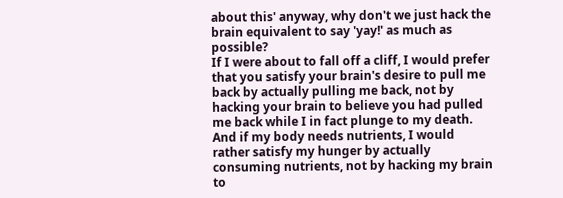about this' anyway, why don't we just hack the brain equivalent to say 'yay!' as much as possible?
If I were about to fall off a cliff, I would prefer that you satisfy your brain's desire to pull me back by actually pulling me back, not by hacking your brain to believe you had pulled me back while I in fact plunge to my death. And if my body needs nutrients, I would rather satisfy my hunger by actually consuming nutrients, not by hacking my brain to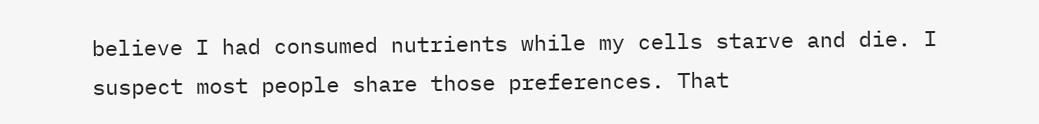believe I had consumed nutrients while my cells starve and die. I suspect most people share those preferences. That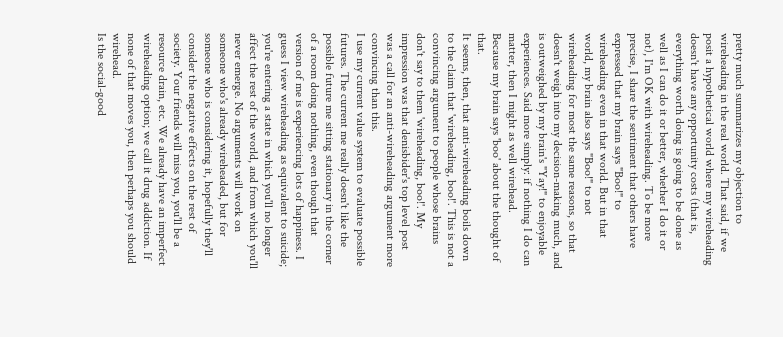pretty much summarizes my objection to wireheading in the real world. That said, if we posit a hypothetical world where my wireheading doesn't have any opportunity costs (that is, everything worth doing is going to be done as well as I can do it or better, whether I do it or not), I'm OK with wireheading. To be more precise, I share the sentiment that others have expressed that my brain says "Boo!" to wireheading even in that world. But in that world, my brain also says "Boo!" to not wireheading for most the same reasons, so that doesn't weigh into my decision-making much, and is outweighed by my brain's "Yay!" to enjoyable experiences. Said more simply: if nothing I do can matter, then I might as well wirehead.
Because my brain says 'boo' about the thought of that.
It seems, then, that anti-wireheading boils down to the claim that 'wireheading, boo!'. This is not a convincing argument to people whose brains don't say to them 'wireheading, boo!'. My impression was that denisbider's top level post was a call for an anti-wireheading argument more convincing than this.
I use my current value system to evaluate possible futures. The current me really doesn't like the possible future me sitting stationary in the corner of a room doing nothing, even though that version of me is experiencing lots of happiness. I guess I view wireheading as equivalent to suicide; you're entering a state in which you'll no longer affect the rest of the world, and from which you'll never emerge. No arguments will work on someone who's already wireheaded, but for someone who is considering it, hopefully they'll consider the negative effects on the rest of society. Your friends will miss you, you'll be a resource drain, etc. We already have an imperfect wireheading option; we call it drug addiction. If none of that moves you, then perhaps you should wirehead.
Is the social-good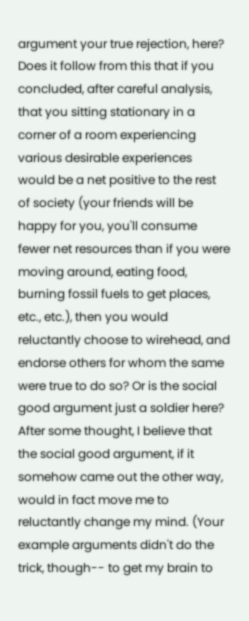argument your true rejection, here? Does it follow from this that if you concluded, after careful analysis, that you sitting stationary in a corner of a room experiencing various desirable experiences would be a net positive to the rest of society (your friends will be happy for you, you'll consume fewer net resources than if you were moving around, eating food, burning fossil fuels to get places, etc., etc.), then you would reluctantly choose to wirehead, and endorse others for whom the same were true to do so? Or is the social good argument just a soldier here?
After some thought, I believe that the social good argument, if it somehow came out the other way, would in fact move me to reluctantly change my mind. (Your example arguments didn't do the trick, though-- to get my brain to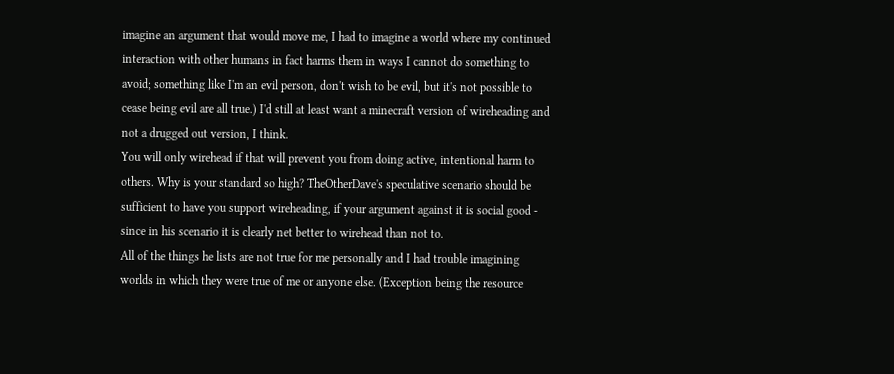imagine an argument that would move me, I had to imagine a world where my continued interaction with other humans in fact harms them in ways I cannot do something to avoid; something like I'm an evil person, don't wish to be evil, but it's not possible to cease being evil are all true.) I'd still at least want a minecraft version of wireheading and not a drugged out version, I think.
You will only wirehead if that will prevent you from doing active, intentional harm to others. Why is your standard so high? TheOtherDave's speculative scenario should be sufficient to have you support wireheading, if your argument against it is social good - since in his scenario it is clearly net better to wirehead than not to.
All of the things he lists are not true for me personally and I had trouble imagining worlds in which they were true of me or anyone else. (Exception being the resource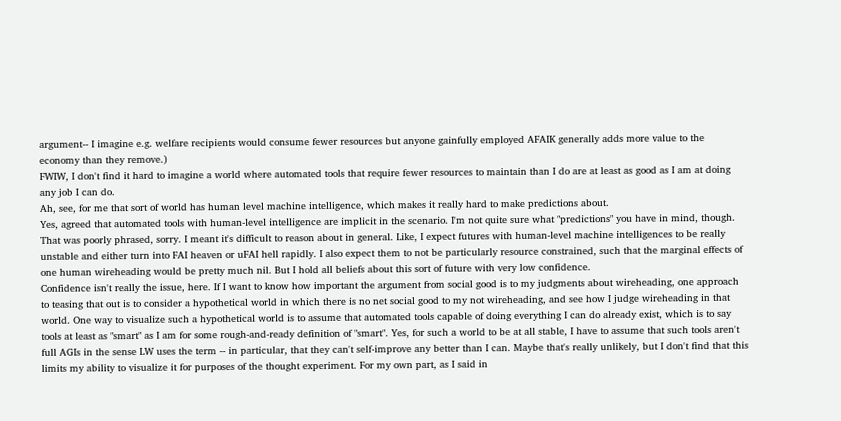argument-- I imagine e.g. welfare recipients would consume fewer resources but anyone gainfully employed AFAIK generally adds more value to the economy than they remove.)
FWIW, I don't find it hard to imagine a world where automated tools that require fewer resources to maintain than I do are at least as good as I am at doing any job I can do.
Ah, see, for me that sort of world has human level machine intelligence, which makes it really hard to make predictions about.
Yes, agreed that automated tools with human-level intelligence are implicit in the scenario. I'm not quite sure what "predictions" you have in mind, though.
That was poorly phrased, sorry. I meant it's difficult to reason about in general. Like, I expect futures with human-level machine intelligences to be really unstable and either turn into FAI heaven or uFAI hell rapidly. I also expect them to not be particularly resource constrained, such that the marginal effects of one human wireheading would be pretty much nil. But I hold all beliefs about this sort of future with very low confidence.
Confidence isn't really the issue, here. If I want to know how important the argument from social good is to my judgments about wireheading, one approach to teasing that out is to consider a hypothetical world in which there is no net social good to my not wireheading, and see how I judge wireheading in that world. One way to visualize such a hypothetical world is to assume that automated tools capable of doing everything I can do already exist, which is to say tools at least as "smart" as I am for some rough-and-ready definition of "smart". Yes, for such a world to be at all stable, I have to assume that such tools aren't full AGIs in the sense LW uses the term -- in particular, that they can't self-improve any better than I can. Maybe that's really unlikely, but I don't find that this limits my ability to visualize it for purposes of the thought experiment. For my own part, as I said in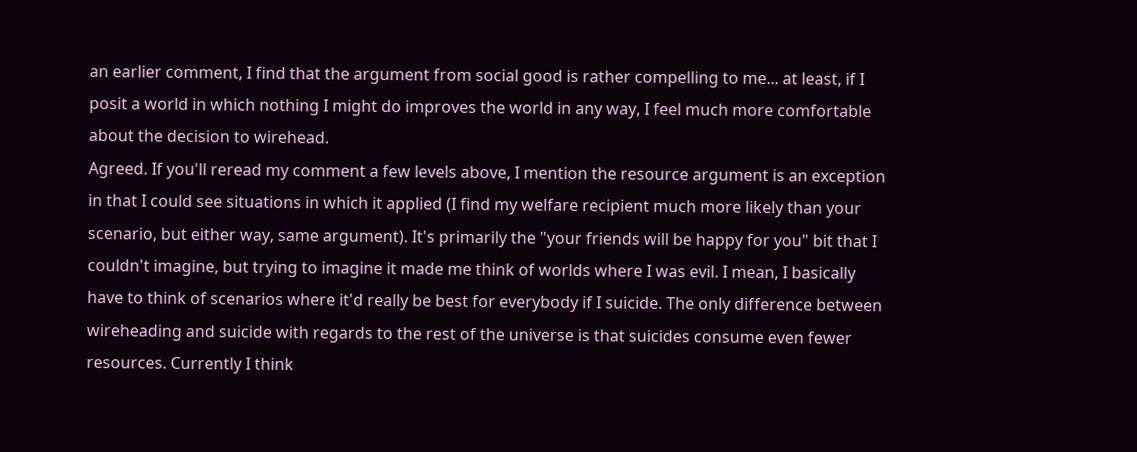an earlier comment, I find that the argument from social good is rather compelling to me... at least, if I posit a world in which nothing I might do improves the world in any way, I feel much more comfortable about the decision to wirehead.
Agreed. If you'll reread my comment a few levels above, I mention the resource argument is an exception in that I could see situations in which it applied (I find my welfare recipient much more likely than your scenario, but either way, same argument). It's primarily the "your friends will be happy for you" bit that I couldn't imagine, but trying to imagine it made me think of worlds where I was evil. I mean, I basically have to think of scenarios where it'd really be best for everybody if I suicide. The only difference between wireheading and suicide with regards to the rest of the universe is that suicides consume even fewer resources. Currently I think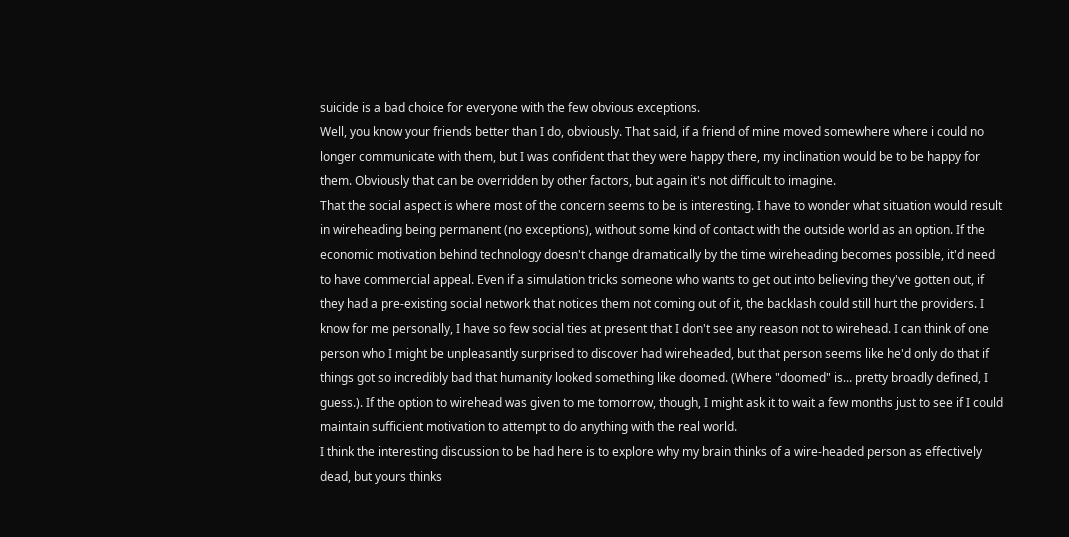suicide is a bad choice for everyone with the few obvious exceptions.
Well, you know your friends better than I do, obviously. That said, if a friend of mine moved somewhere where i could no longer communicate with them, but I was confident that they were happy there, my inclination would be to be happy for them. Obviously that can be overridden by other factors, but again it's not difficult to imagine.
That the social aspect is where most of the concern seems to be is interesting. I have to wonder what situation would result in wireheading being permanent (no exceptions), without some kind of contact with the outside world as an option. If the economic motivation behind technology doesn't change dramatically by the time wireheading becomes possible, it'd need to have commercial appeal. Even if a simulation tricks someone who wants to get out into believing they've gotten out, if they had a pre-existing social network that notices them not coming out of it, the backlash could still hurt the providers. I know for me personally, I have so few social ties at present that I don't see any reason not to wirehead. I can think of one person who I might be unpleasantly surprised to discover had wireheaded, but that person seems like he'd only do that if things got so incredibly bad that humanity looked something like doomed. (Where "doomed" is... pretty broadly defined, I guess.). If the option to wirehead was given to me tomorrow, though, I might ask it to wait a few months just to see if I could maintain sufficient motivation to attempt to do anything with the real world.
I think the interesting discussion to be had here is to explore why my brain thinks of a wire-headed person as effectively dead, but yours thinks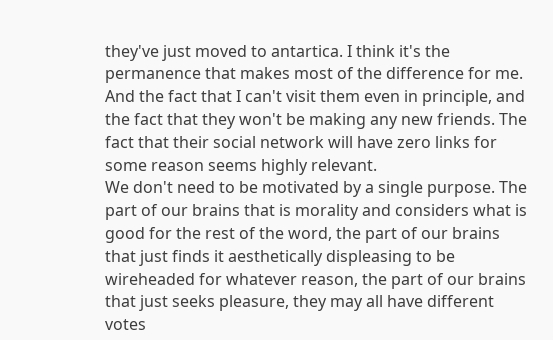they've just moved to antartica. I think it's the permanence that makes most of the difference for me. And the fact that I can't visit them even in principle, and the fact that they won't be making any new friends. The fact that their social network will have zero links for some reason seems highly relevant.
We don't need to be motivated by a single purpose. The part of our brains that is morality and considers what is good for the rest of the word, the part of our brains that just finds it aesthetically displeasing to be wireheaded for whatever reason, the part of our brains that just seeks pleasure, they may all have different votes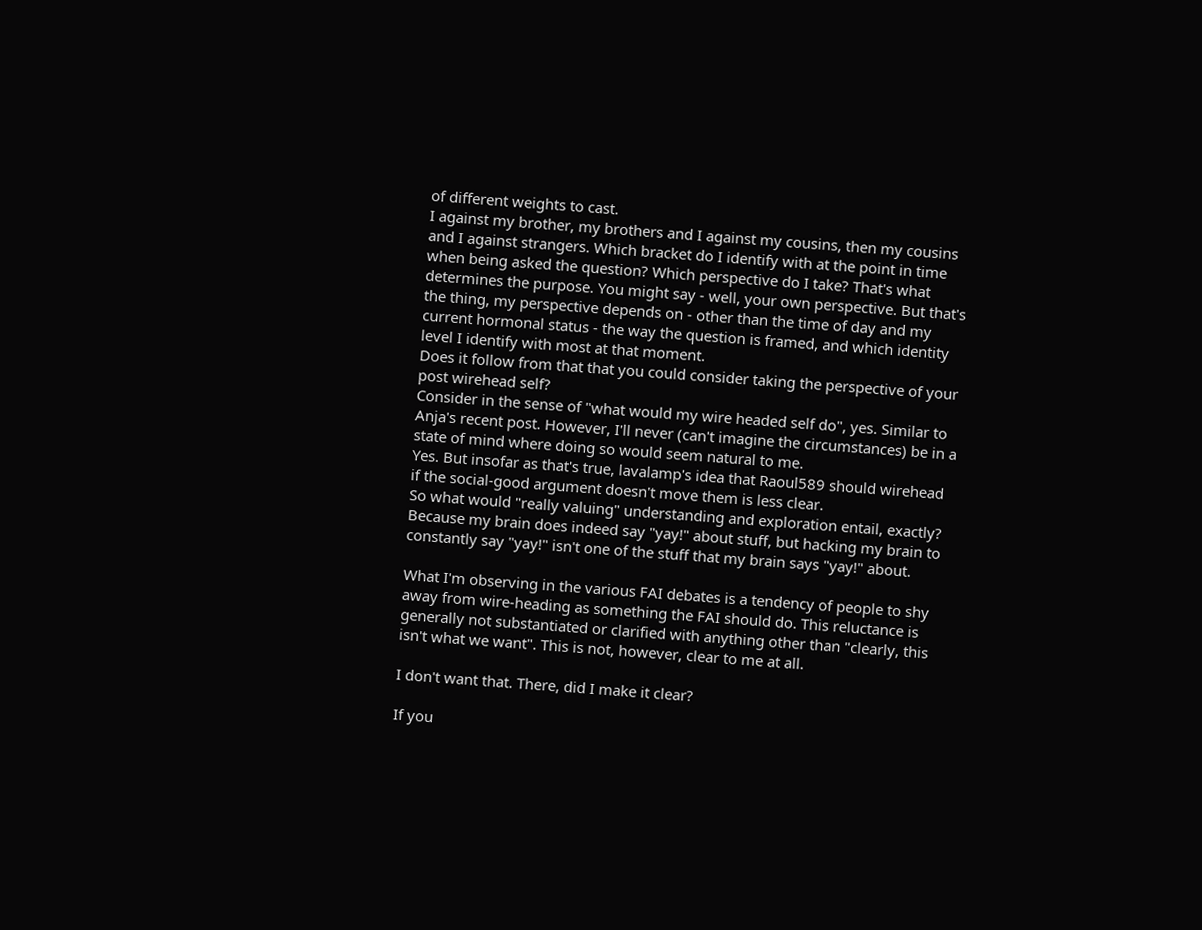of different weights to cast.
I against my brother, my brothers and I against my cousins, then my cousins and I against strangers. Which bracket do I identify with at the point in time when being asked the question? Which perspective do I take? That's what determines the purpose. You might say - well, your own perspective. But that's the thing, my perspective depends on - other than the time of day and my current hormonal status - the way the question is framed, and which identity level I identify with most at that moment.
Does it follow from that that you could consider taking the perspective of your post wirehead self?
Consider in the sense of "what would my wire headed self do", yes. Similar to Anja's recent post. However, I'll never (can't imagine the circumstances) be in a state of mind where doing so would seem natural to me.
Yes. But insofar as that's true, lavalamp's idea that Raoul589 should wirehead if the social-good argument doesn't move them is less clear.
So what would "really valuing" understanding and exploration entail, exactly?
Because my brain does indeed say "yay!" about stuff, but hacking my brain to constantly say "yay!" isn't one of the stuff that my brain says "yay!" about.

What I'm observing in the various FAI debates is a tendency of people to shy away from wire-heading as something the FAI should do. This reluctance is generally not substantiated or clarified with anything other than "clearly, this isn't what we want". This is not, however, clear to me at all.

I don't want that. There, did I make it clear?

If you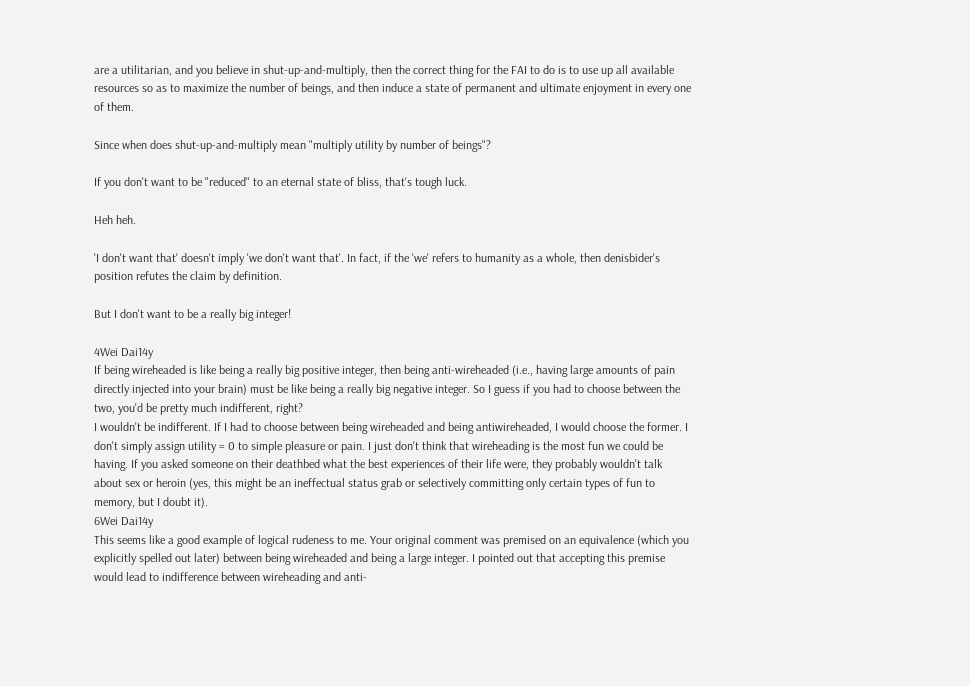are a utilitarian, and you believe in shut-up-and-multiply, then the correct thing for the FAI to do is to use up all available resources so as to maximize the number of beings, and then induce a state of permanent and ultimate enjoyment in every one of them.

Since when does shut-up-and-multiply mean "multiply utility by number of beings"?

If you don't want to be "reduced" to an eternal state of bliss, that's tough luck.

Heh heh.

'I don't want that' doesn't imply 'we don't want that'. In fact, if the 'we' refers to humanity as a whole, then denisbider's position refutes the claim by definition.

But I don't want to be a really big integer!

4Wei Dai14y
If being wireheaded is like being a really big positive integer, then being anti-wireheaded (i.e., having large amounts of pain directly injected into your brain) must be like being a really big negative integer. So I guess if you had to choose between the two, you'd be pretty much indifferent, right?
I wouldn't be indifferent. If I had to choose between being wireheaded and being antiwireheaded, I would choose the former. I don't simply assign utility = 0 to simple pleasure or pain. I just don't think that wireheading is the most fun we could be having. If you asked someone on their deathbed what the best experiences of their life were, they probably wouldn't talk about sex or heroin (yes, this might be an ineffectual status grab or selectively committing only certain types of fun to memory, but I doubt it).
6Wei Dai14y
This seems like a good example of logical rudeness to me. Your original comment was premised on an equivalence (which you explicitly spelled out later) between being wireheaded and being a large integer. I pointed out that accepting this premise would lead to indifference between wireheading and anti-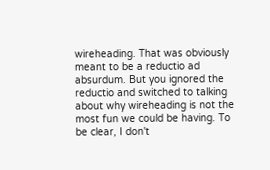wireheading. That was obviously meant to be a reductio ad absurdum. But you ignored the reductio and switched to talking about why wireheading is not the most fun we could be having. To be clear, I don't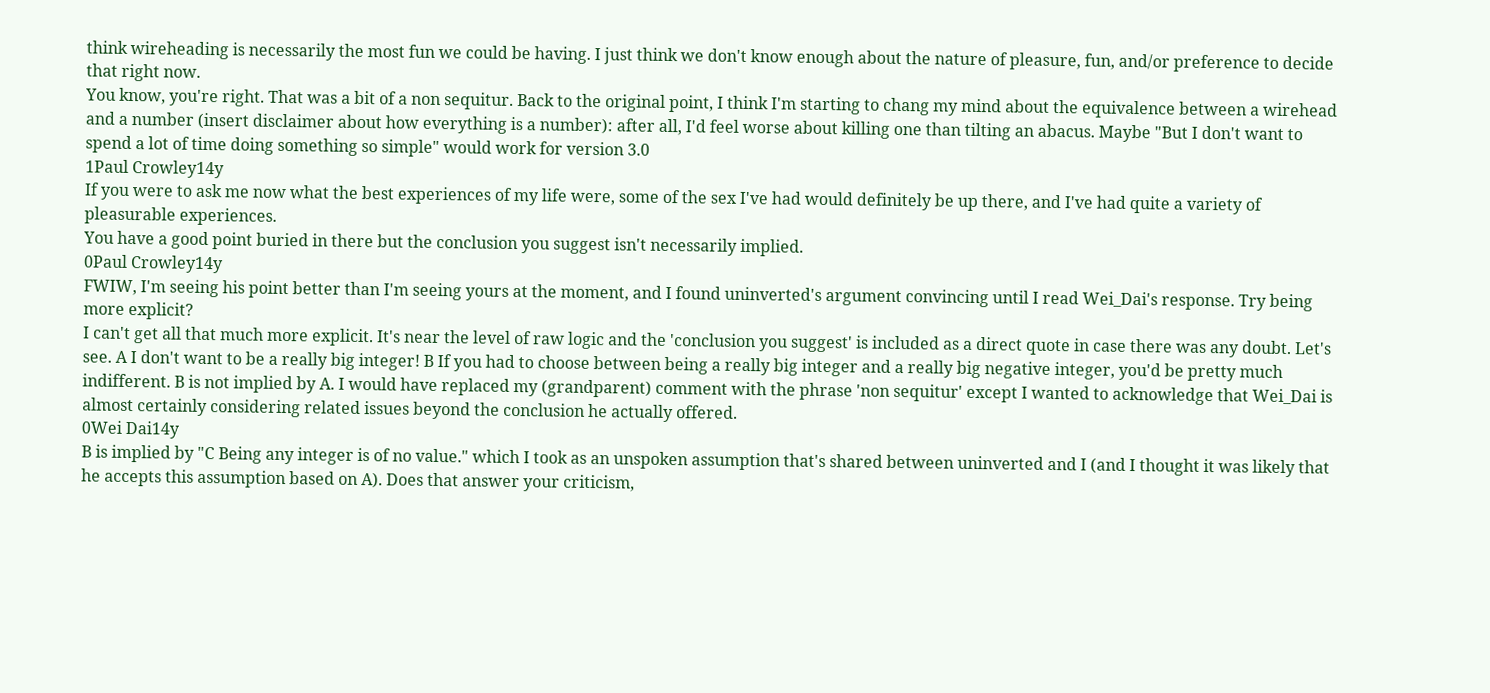think wireheading is necessarily the most fun we could be having. I just think we don't know enough about the nature of pleasure, fun, and/or preference to decide that right now.
You know, you're right. That was a bit of a non sequitur. Back to the original point, I think I'm starting to chang my mind about the equivalence between a wirehead and a number (insert disclaimer about how everything is a number): after all, I'd feel worse about killing one than tilting an abacus. Maybe "But I don't want to spend a lot of time doing something so simple" would work for version 3.0
1Paul Crowley14y
If you were to ask me now what the best experiences of my life were, some of the sex I've had would definitely be up there, and I've had quite a variety of pleasurable experiences.
You have a good point buried in there but the conclusion you suggest isn't necessarily implied.
0Paul Crowley14y
FWIW, I'm seeing his point better than I'm seeing yours at the moment, and I found uninverted's argument convincing until I read Wei_Dai's response. Try being more explicit?
I can't get all that much more explicit. It's near the level of raw logic and the 'conclusion you suggest' is included as a direct quote in case there was any doubt. Let's see. A I don't want to be a really big integer! B If you had to choose between being a really big integer and a really big negative integer, you'd be pretty much indifferent. B is not implied by A. I would have replaced my (grandparent) comment with the phrase 'non sequitur' except I wanted to acknowledge that Wei_Dai is almost certainly considering related issues beyond the conclusion he actually offered.
0Wei Dai14y
B is implied by "C Being any integer is of no value." which I took as an unspoken assumption that's shared between uninverted and I (and I thought it was likely that he accepts this assumption based on A). Does that answer your criticism,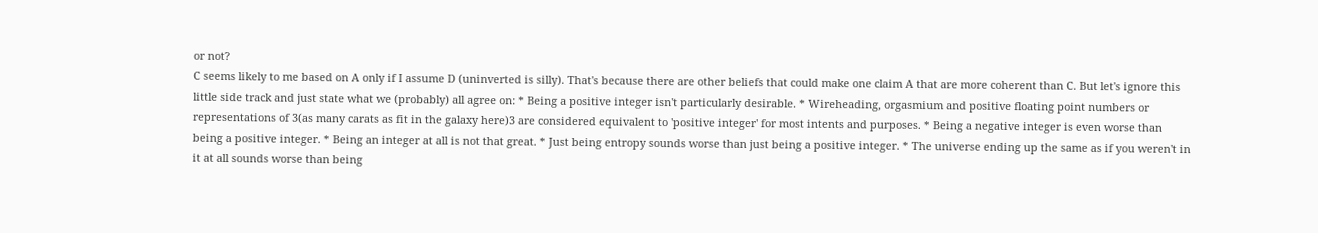or not?
C seems likely to me based on A only if I assume D (uninverted is silly). That's because there are other beliefs that could make one claim A that are more coherent than C. But let's ignore this little side track and just state what we (probably) all agree on: * Being a positive integer isn't particularly desirable. * Wireheading, orgasmium and positive floating point numbers or representations of 3(as many carats as fit in the galaxy here)3 are considered equivalent to 'positive integer' for most intents and purposes. * Being a negative integer is even worse than being a positive integer. * Being an integer at all is not that great. * Just being entropy sounds worse than just being a positive integer. * The universe ending up the same as if you weren't in it at all sounds worse than being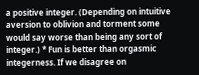a positive integer. (Depending on intuitive aversion to oblivion and torment some would say worse than being any sort of integer.) * Fun is better than orgasmic integerness. If we disagree on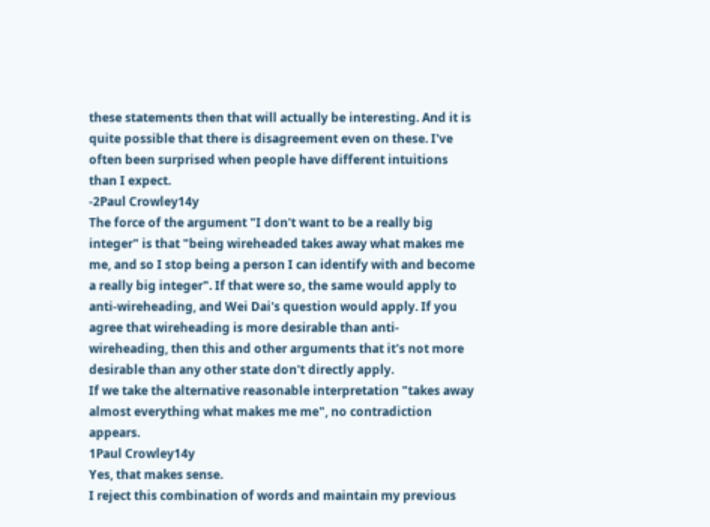these statements then that will actually be interesting. And it is quite possible that there is disagreement even on these. I've often been surprised when people have different intuitions than I expect.
-2Paul Crowley14y
The force of the argument "I don't want to be a really big integer" is that "being wireheaded takes away what makes me me, and so I stop being a person I can identify with and become a really big integer". If that were so, the same would apply to anti-wireheading, and Wei Dai's question would apply. If you agree that wireheading is more desirable than anti-wireheading, then this and other arguments that it's not more desirable than any other state don't directly apply.
If we take the alternative reasonable interpretation "takes away almost everything what makes me me", no contradiction appears.
1Paul Crowley14y
Yes, that makes sense.
I reject this combination of words and maintain my previous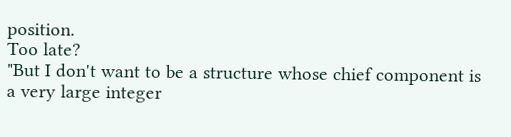position.
Too late?
"But I don't want to be a structure whose chief component is a very large integer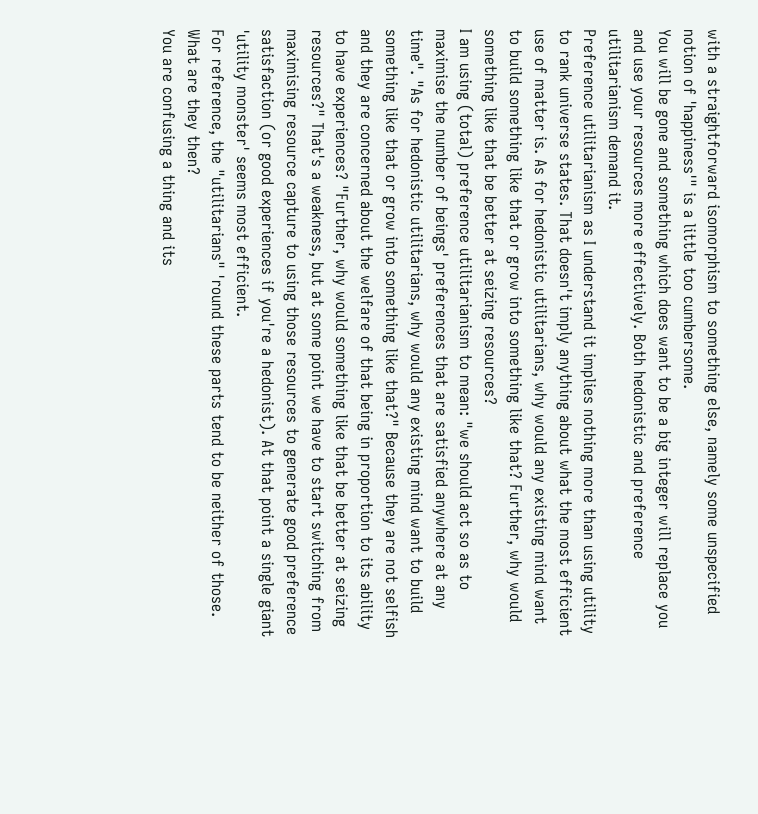with a straightforward isomorphism to something else, namely some unspecified notion of 'happiness'" is a little too cumbersome.
You will be gone and something which does want to be a big integer will replace you and use your resources more effectively. Both hedonistic and preference utilitarianism demand it.
Preference utilitarianism as I understand it implies nothing more than using utility to rank universe states. That doesn't imply anything about what the most efficient use of matter is. As for hedonistic utilitarians, why would any existing mind want to build something like that or grow into something like that? Further, why would something like that be better at seizing resources?
I am using (total) preference utilitarianism to mean: "we should act so as to maximise the number of beings' preferences that are satisfied anywhere at any time". "As for hedonistic utilitarians, why would any existing mind want to build something like that or grow into something like that?" Because they are not selfish and they are concerned about the welfare of that being in proportion to its ability to have experiences? "Further, why would something like that be better at seizing resources?" That's a weakness, but at some point we have to start switching from maximising resource capture to using those resources to generate good preference satisfaction (or good experiences if you're a hedonist). At that point a single giant 'utility monster' seems most efficient.
For reference, the "utilitarians" 'round these parts tend to be neither of those.
What are they then?
You are confusing a thing and its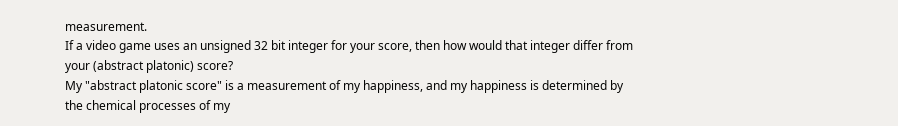measurement.
If a video game uses an unsigned 32 bit integer for your score, then how would that integer differ from your (abstract platonic) score?
My "abstract platonic score" is a measurement of my happiness, and my happiness is determined by the chemical processes of my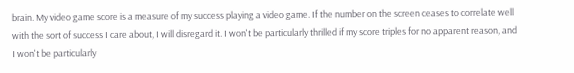brain. My video game score is a measure of my success playing a video game. If the number on the screen ceases to correlate well with the sort of success I care about, I will disregard it. I won't be particularly thrilled if my score triples for no apparent reason, and I won't be particularly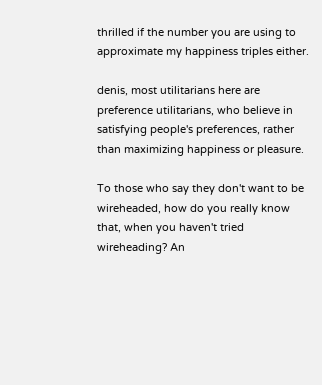thrilled if the number you are using to approximate my happiness triples either.

denis, most utilitarians here are preference utilitarians, who believe in satisfying people's preferences, rather than maximizing happiness or pleasure.

To those who say they don't want to be wireheaded, how do you really know that, when you haven't tried wireheading? An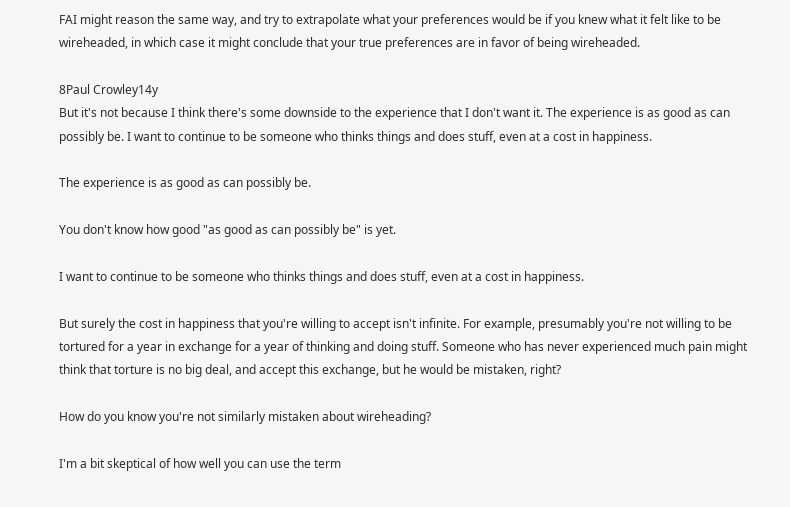FAI might reason the same way, and try to extrapolate what your preferences would be if you knew what it felt like to be wireheaded, in which case it might conclude that your true preferences are in favor of being wireheaded.

8Paul Crowley14y
But it's not because I think there's some downside to the experience that I don't want it. The experience is as good as can possibly be. I want to continue to be someone who thinks things and does stuff, even at a cost in happiness.

The experience is as good as can possibly be.

You don't know how good "as good as can possibly be" is yet.

I want to continue to be someone who thinks things and does stuff, even at a cost in happiness.

But surely the cost in happiness that you're willing to accept isn't infinite. For example, presumably you're not willing to be tortured for a year in exchange for a year of thinking and doing stuff. Someone who has never experienced much pain might think that torture is no big deal, and accept this exchange, but he would be mistaken, right?

How do you know you're not similarly mistaken about wireheading?

I'm a bit skeptical of how well you can use the term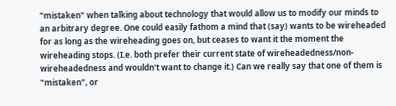"mistaken" when talking about technology that would allow us to modify our minds to an arbitrary degree. One could easily fathom a mind that (say) wants to be wireheaded for as long as the wireheading goes on, but ceases to want it the moment the wireheading stops. (I.e. both prefer their current state of wireheadedness/non-wireheadedness and wouldn't want to change it.) Can we really say that one of them is "mistaken", or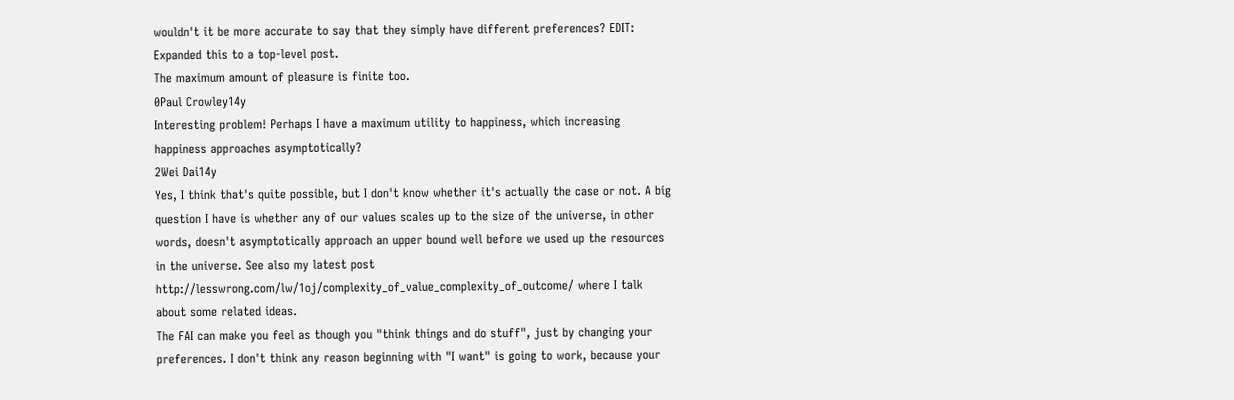wouldn't it be more accurate to say that they simply have different preferences? EDIT: Expanded this to a top-level post.
The maximum amount of pleasure is finite too.
0Paul Crowley14y
Interesting problem! Perhaps I have a maximum utility to happiness, which increasing happiness approaches asymptotically?
2Wei Dai14y
Yes, I think that's quite possible, but I don't know whether it's actually the case or not. A big question I have is whether any of our values scales up to the size of the universe, in other words, doesn't asymptotically approach an upper bound well before we used up the resources in the universe. See also my latest post http://lesswrong.com/lw/1oj/complexity_of_value_complexity_of_outcome/ where I talk about some related ideas.
The FAI can make you feel as though you "think things and do stuff", just by changing your preferences. I don't think any reason beginning with "I want" is going to work, because your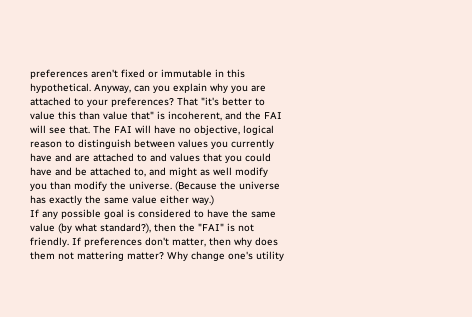preferences aren't fixed or immutable in this hypothetical. Anyway, can you explain why you are attached to your preferences? That "it's better to value this than value that" is incoherent, and the FAI will see that. The FAI will have no objective, logical reason to distinguish between values you currently have and are attached to and values that you could have and be attached to, and might as well modify you than modify the universe. (Because the universe has exactly the same value either way.)
If any possible goal is considered to have the same value (by what standard?), then the "FAI" is not friendly. If preferences don't matter, then why does them not mattering matter? Why change one's utility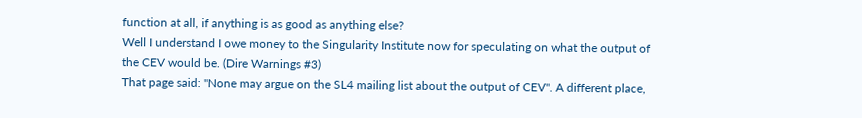function at all, if anything is as good as anything else?
Well I understand I owe money to the Singularity Institute now for speculating on what the output of the CEV would be. (Dire Warnings #3)
That page said: "None may argue on the SL4 mailing list about the output of CEV". A different place,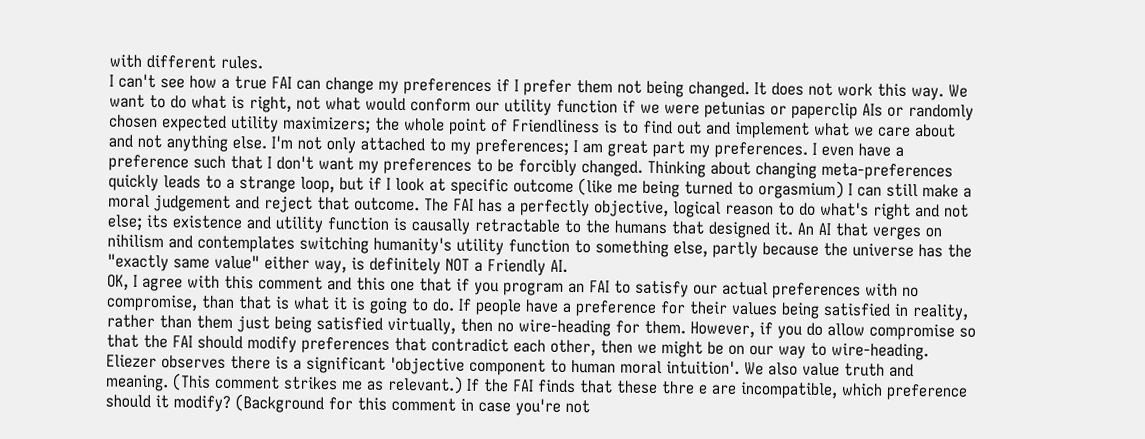with different rules.
I can't see how a true FAI can change my preferences if I prefer them not being changed. It does not work this way. We want to do what is right, not what would conform our utility function if we were petunias or paperclip AIs or randomly chosen expected utility maximizers; the whole point of Friendliness is to find out and implement what we care about and not anything else. I'm not only attached to my preferences; I am great part my preferences. I even have a preference such that I don't want my preferences to be forcibly changed. Thinking about changing meta-preferences quickly leads to a strange loop, but if I look at specific outcome (like me being turned to orgasmium) I can still make a moral judgement and reject that outcome. The FAI has a perfectly objective, logical reason to do what's right and not else; its existence and utility function is causally retractable to the humans that designed it. An AI that verges on nihilism and contemplates switching humanity's utility function to something else, partly because the universe has the "exactly same value" either way, is definitely NOT a Friendly AI.
OK, I agree with this comment and this one that if you program an FAI to satisfy our actual preferences with no compromise, than that is what it is going to do. If people have a preference for their values being satisfied in reality, rather than them just being satisfied virtually, then no wire-heading for them. However, if you do allow compromise so that the FAI should modify preferences that contradict each other, then we might be on our way to wire-heading. Eliezer observes there is a significant 'objective component to human moral intuition'. We also value truth and meaning. (This comment strikes me as relevant.) If the FAI finds that these thre e are incompatible, which preference should it modify? (Background for this comment in case you're not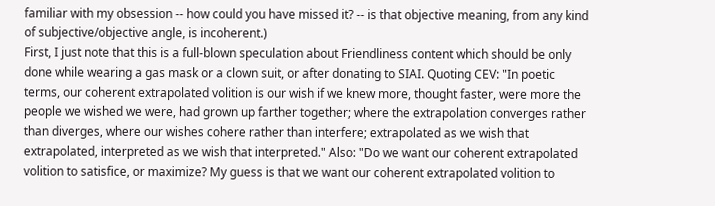familiar with my obsession -- how could you have missed it? -- is that objective meaning, from any kind of subjective/objective angle, is incoherent.)
First, I just note that this is a full-blown speculation about Friendliness content which should be only done while wearing a gas mask or a clown suit, or after donating to SIAI. Quoting CEV: "In poetic terms, our coherent extrapolated volition is our wish if we knew more, thought faster, were more the people we wished we were, had grown up farther together; where the extrapolation converges rather than diverges, where our wishes cohere rather than interfere; extrapolated as we wish that extrapolated, interpreted as we wish that interpreted." Also: "Do we want our coherent extrapolated volition to satisfice, or maximize? My guess is that we want our coherent extrapolated volition to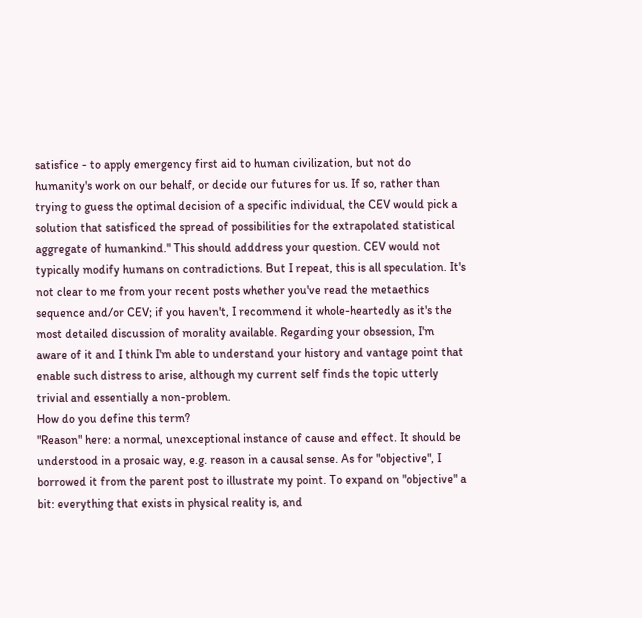satisfice - to apply emergency first aid to human civilization, but not do humanity's work on our behalf, or decide our futures for us. If so, rather than trying to guess the optimal decision of a specific individual, the CEV would pick a solution that satisficed the spread of possibilities for the extrapolated statistical aggregate of humankind." This should adddress your question. CEV would not typically modify humans on contradictions. But I repeat, this is all speculation. It's not clear to me from your recent posts whether you've read the metaethics sequence and/or CEV; if you haven't, I recommend it whole-heartedly as it's the most detailed discussion of morality available. Regarding your obsession, I'm aware of it and I think I'm able to understand your history and vantage point that enable such distress to arise, although my current self finds the topic utterly trivial and essentially a non-problem.
How do you define this term?
"Reason" here: a normal, unexceptional instance of cause and effect. It should be understood in a prosaic way, e.g. reason in a causal sense. As for "objective", I borrowed it from the parent post to illustrate my point. To expand on "objective" a bit: everything that exists in physical reality is, and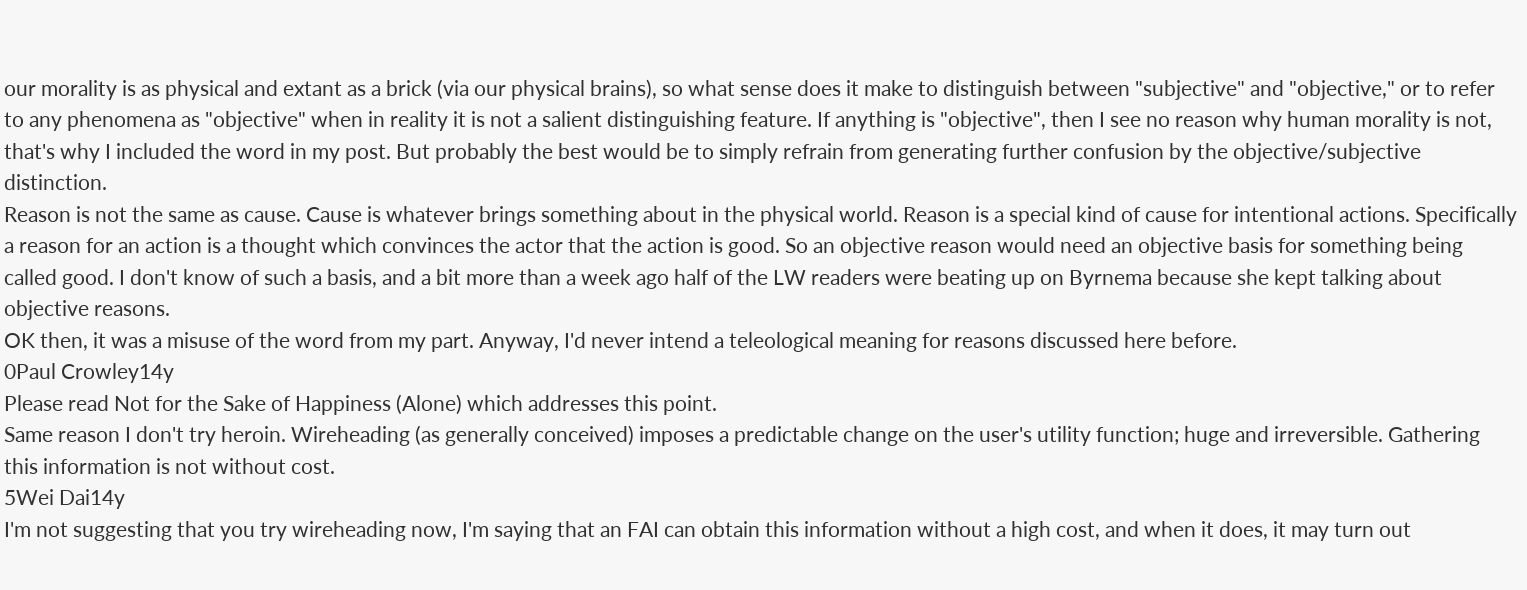our morality is as physical and extant as a brick (via our physical brains), so what sense does it make to distinguish between "subjective" and "objective," or to refer to any phenomena as "objective" when in reality it is not a salient distinguishing feature. If anything is "objective", then I see no reason why human morality is not, that's why I included the word in my post. But probably the best would be to simply refrain from generating further confusion by the objective/subjective distinction.
Reason is not the same as cause. Cause is whatever brings something about in the physical world. Reason is a special kind of cause for intentional actions. Specifically a reason for an action is a thought which convinces the actor that the action is good. So an objective reason would need an objective basis for something being called good. I don't know of such a basis, and a bit more than a week ago half of the LW readers were beating up on Byrnema because she kept talking about objective reasons.
OK then, it was a misuse of the word from my part. Anyway, I'd never intend a teleological meaning for reasons discussed here before.
0Paul Crowley14y
Please read Not for the Sake of Happiness (Alone) which addresses this point.
Same reason I don't try heroin. Wireheading (as generally conceived) imposes a predictable change on the user's utility function; huge and irreversible. Gathering this information is not without cost.
5Wei Dai14y
I'm not suggesting that you try wireheading now, I'm saying that an FAI can obtain this information without a high cost, and when it does, it may turn out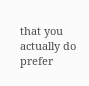that you actually do prefer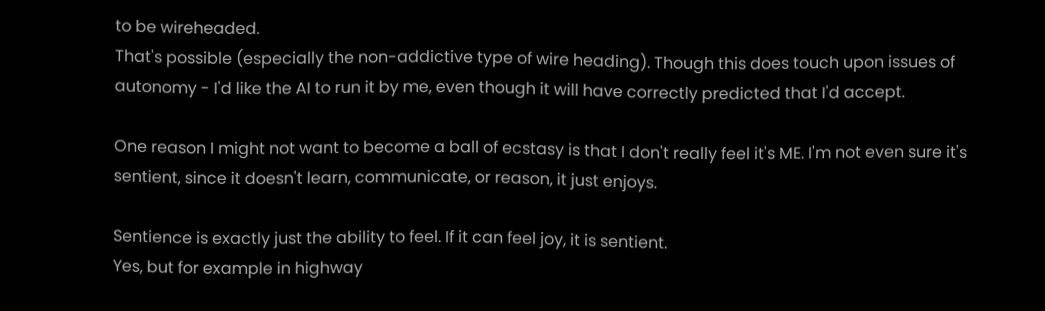to be wireheaded.
That's possible (especially the non-addictive type of wire heading). Though this does touch upon issues of autonomy - I'd like the AI to run it by me, even though it will have correctly predicted that I'd accept.

One reason I might not want to become a ball of ecstasy is that I don't really feel it's ME. I'm not even sure it's sentient, since it doesn't learn, communicate, or reason, it just enjoys.

Sentience is exactly just the ability to feel. If it can feel joy, it is sentient.
Yes, but for example in highway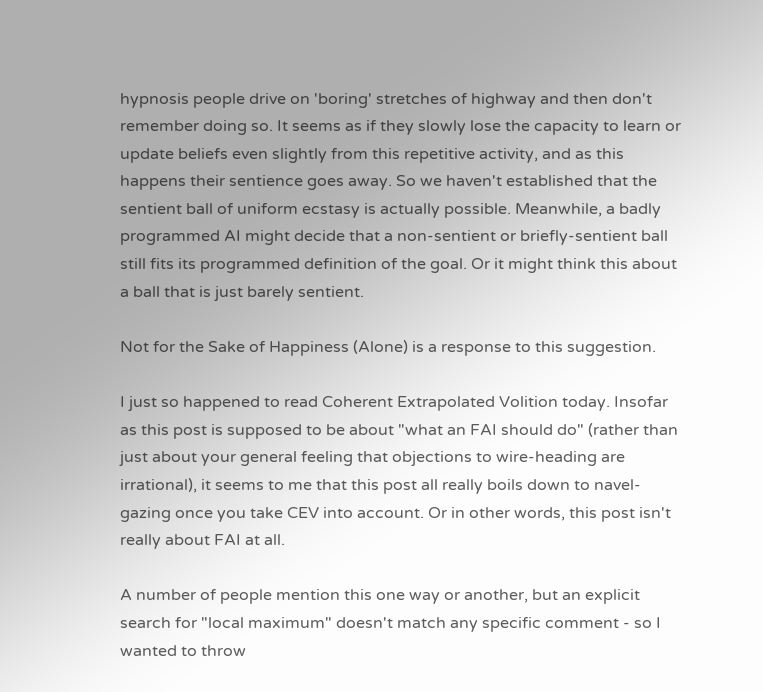hypnosis people drive on 'boring' stretches of highway and then don't remember doing so. It seems as if they slowly lose the capacity to learn or update beliefs even slightly from this repetitive activity, and as this happens their sentience goes away. So we haven't established that the sentient ball of uniform ecstasy is actually possible. Meanwhile, a badly programmed AI might decide that a non-sentient or briefly-sentient ball still fits its programmed definition of the goal. Or it might think this about a ball that is just barely sentient.

Not for the Sake of Happiness (Alone) is a response to this suggestion.

I just so happened to read Coherent Extrapolated Volition today. Insofar as this post is supposed to be about "what an FAI should do" (rather than just about your general feeling that objections to wire-heading are irrational), it seems to me that this post all really boils down to navel-gazing once you take CEV into account. Or in other words, this post isn't really about FAI at all.

A number of people mention this one way or another, but an explicit search for "local maximum" doesn't match any specific comment - so I wanted to throw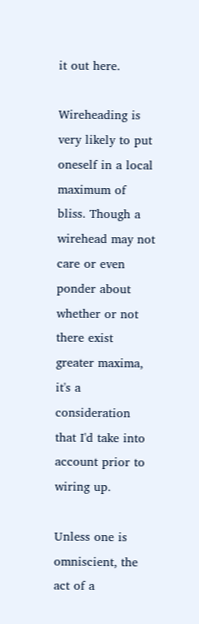it out here.

Wireheading is very likely to put oneself in a local maximum of bliss. Though a wirehead may not care or even ponder about whether or not there exist greater maxima, it's a consideration that I'd take into account prior to wiring up.

Unless one is omniscient, the act of a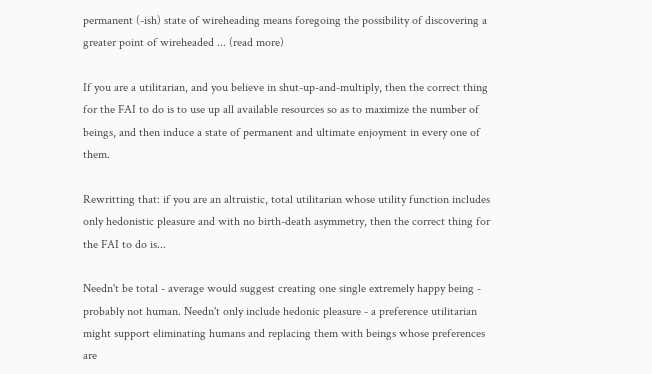permanent (-ish) state of wireheading means foregoing the possibility of discovering a greater point of wireheaded ... (read more)

If you are a utilitarian, and you believe in shut-up-and-multiply, then the correct thing for the FAI to do is to use up all available resources so as to maximize the number of beings, and then induce a state of permanent and ultimate enjoyment in every one of them.

Rewritting that: if you are an altruistic, total utilitarian whose utility function includes only hedonistic pleasure and with no birth-death asymmetry, then the correct thing for the FAI to do is...

Needn't be total - average would suggest creating one single extremely happy being - probably not human. Needn't only include hedonic pleasure - a preference utilitarian might support eliminating humans and replacing them with beings whose preferences are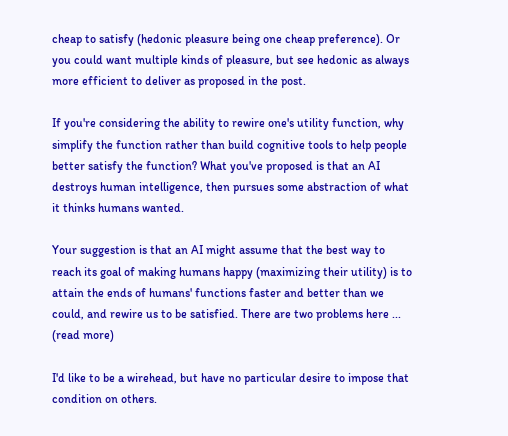cheap to satisfy (hedonic pleasure being one cheap preference). Or you could want multiple kinds of pleasure, but see hedonic as always more efficient to deliver as proposed in the post.

If you're considering the ability to rewire one's utility function, why simplify the function rather than build cognitive tools to help people better satisfy the function? What you've proposed is that an AI destroys human intelligence, then pursues some abstraction of what it thinks humans wanted.

Your suggestion is that an AI might assume that the best way to reach its goal of making humans happy (maximizing their utility) is to attain the ends of humans' functions faster and better than we could, and rewire us to be satisfied. There are two problems here ... (read more)

I'd like to be a wirehead, but have no particular desire to impose that condition on others.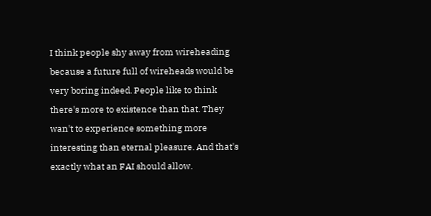I think people shy away from wireheading because a future full of wireheads would be very boring indeed. People like to think there's more to existence than that. They wan't to experience something more interesting than eternal pleasure. And that's exactly what an FAI should allow.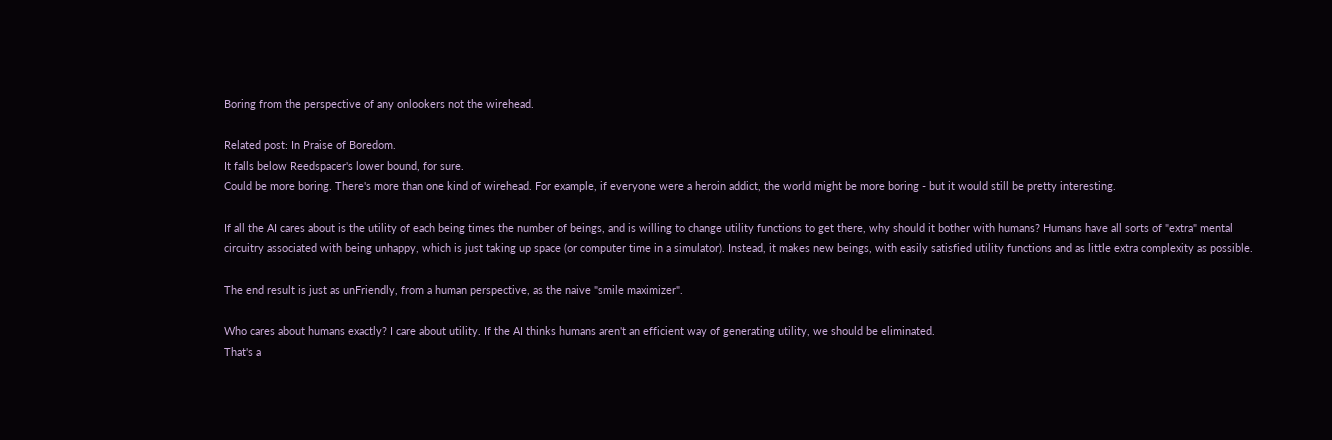Boring from the perspective of any onlookers not the wirehead.

Related post: In Praise of Boredom.
It falls below Reedspacer's lower bound, for sure.
Could be more boring. There's more than one kind of wirehead. For example, if everyone were a heroin addict, the world might be more boring - but it would still be pretty interesting.

If all the AI cares about is the utility of each being times the number of beings, and is willing to change utility functions to get there, why should it bother with humans? Humans have all sorts of "extra" mental circuitry associated with being unhappy, which is just taking up space (or computer time in a simulator). Instead, it makes new beings, with easily satisfied utility functions and as little extra complexity as possible.

The end result is just as unFriendly, from a human perspective, as the naive "smile maximizer".

Who cares about humans exactly? I care about utility. If the AI thinks humans aren't an efficient way of generating utility, we should be eliminated.
That's a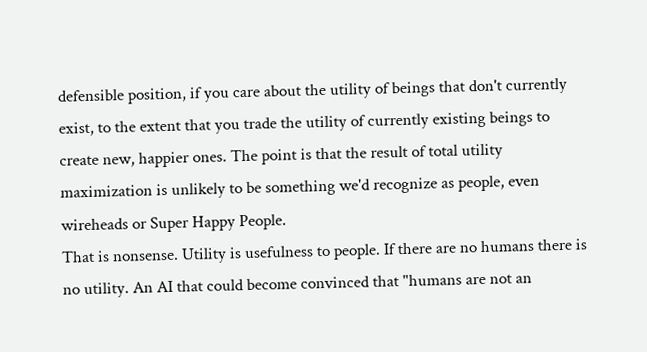defensible position, if you care about the utility of beings that don't currently exist, to the extent that you trade the utility of currently existing beings to create new, happier ones. The point is that the result of total utility maximization is unlikely to be something we'd recognize as people, even wireheads or Super Happy People.
That is nonsense. Utility is usefulness to people. If there are no humans there is no utility. An AI that could become convinced that "humans are not an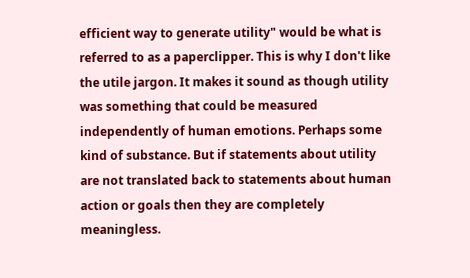efficient way to generate utility" would be what is referred to as a paperclipper. This is why I don't like the utile jargon. It makes it sound as though utility was something that could be measured independently of human emotions. Perhaps some kind of substance. But if statements about utility are not translated back to statements about human action or goals then they are completely meaningless.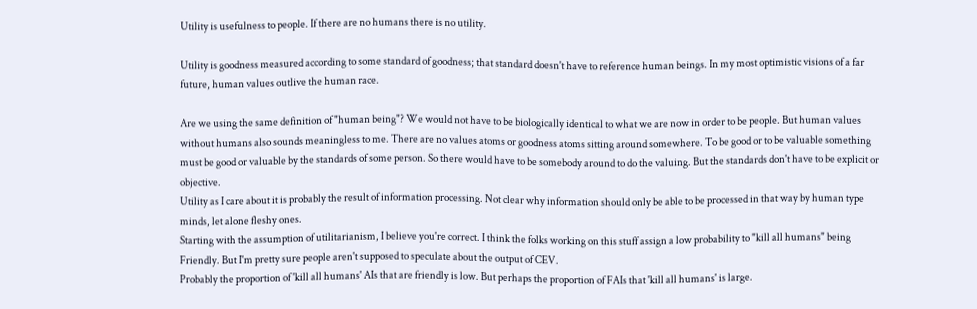Utility is usefulness to people. If there are no humans there is no utility.

Utility is goodness measured according to some standard of goodness; that standard doesn't have to reference human beings. In my most optimistic visions of a far future, human values outlive the human race.

Are we using the same definition of "human being"? We would not have to be biologically identical to what we are now in order to be people. But human values without humans also sounds meaningless to me. There are no values atoms or goodness atoms sitting around somewhere. To be good or to be valuable something must be good or valuable by the standards of some person. So there would have to be somebody around to do the valuing. But the standards don't have to be explicit or objective.
Utility as I care about it is probably the result of information processing. Not clear why information should only be able to be processed in that way by human type minds, let alone fleshy ones.
Starting with the assumption of utilitarianism, I believe you're correct. I think the folks working on this stuff assign a low probability to "kill all humans" being Friendly. But I'm pretty sure people aren't supposed to speculate about the output of CEV.
Probably the proportion of 'kill all humans' AIs that are friendly is low. But perhaps the proportion of FAIs that 'kill all humans' is large.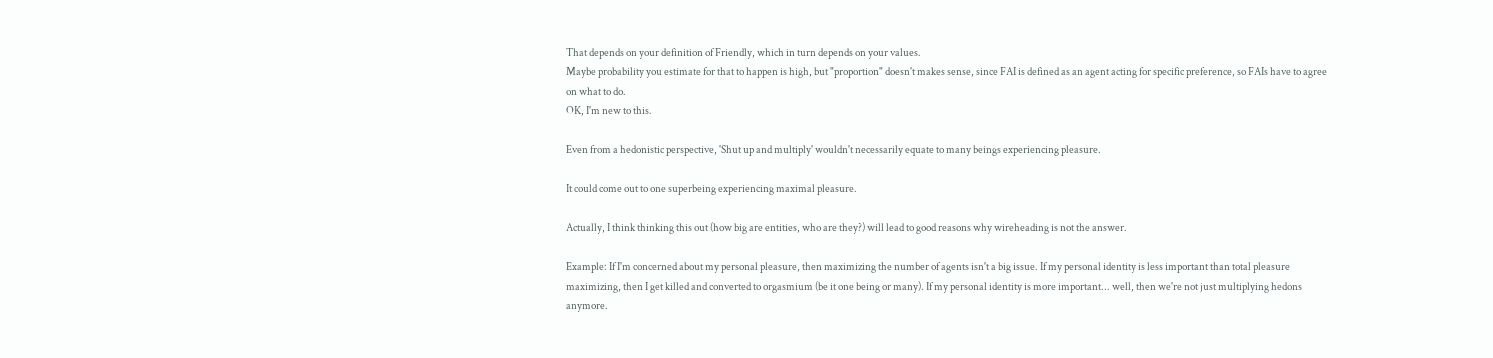That depends on your definition of Friendly, which in turn depends on your values.
Maybe probability you estimate for that to happen is high, but "proportion" doesn't makes sense, since FAI is defined as an agent acting for specific preference, so FAIs have to agree on what to do.
OK, I'm new to this.

Even from a hedonistic perspective, 'Shut up and multiply' wouldn't necessarily equate to many beings experiencing pleasure.

It could come out to one superbeing experiencing maximal pleasure.

Actually, I think thinking this out (how big are entities, who are they?) will lead to good reasons why wireheading is not the answer.

Example: If I'm concerned about my personal pleasure, then maximizing the number of agents isn't a big issue. If my personal identity is less important than total pleasure maximizing, then I get killed and converted to orgasmium (be it one being or many). If my personal identity is more important... well, then we're not just multiplying hedons anymore.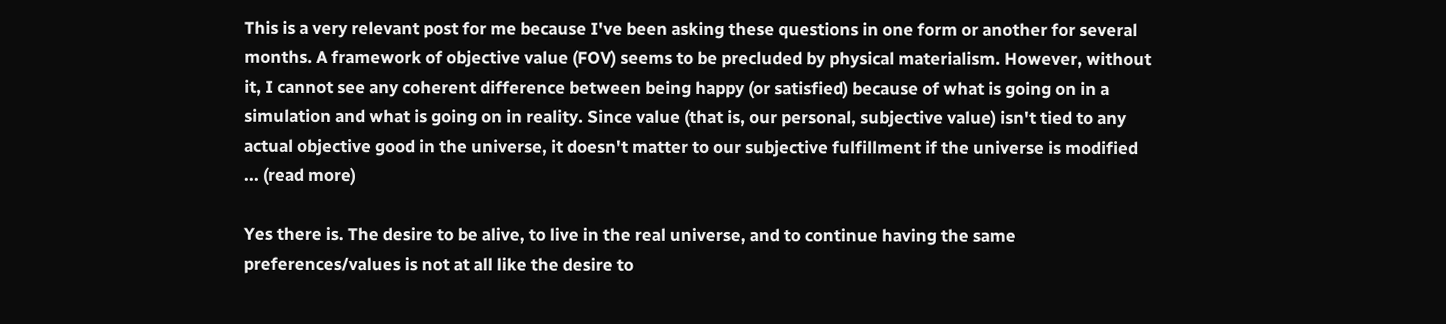This is a very relevant post for me because I've been asking these questions in one form or another for several months. A framework of objective value (FOV) seems to be precluded by physical materialism. However, without it, I cannot see any coherent difference between being happy (or satisfied) because of what is going on in a simulation and what is going on in reality. Since value (that is, our personal, subjective value) isn't tied to any actual objective good in the universe, it doesn't matter to our subjective fulfillment if the universe is modified ... (read more)

Yes there is. The desire to be alive, to live in the real universe, and to continue having the same preferences/values is not at all like the desire to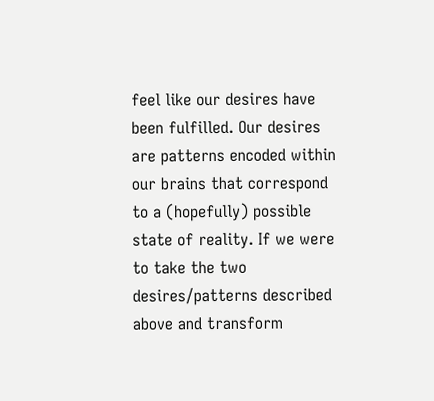feel like our desires have been fulfilled. Our desires are patterns encoded within our brains that correspond to a (hopefully) possible state of reality. If we were to take the two desires/patterns described above and transform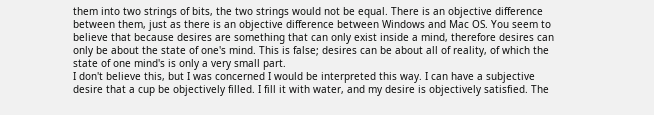them into two strings of bits, the two strings would not be equal. There is an objective difference between them, just as there is an objective difference between Windows and Mac OS. You seem to believe that because desires are something that can only exist inside a mind, therefore desires can only be about the state of one's mind. This is false; desires can be about all of reality, of which the state of one mind's is only a very small part.
I don't believe this, but I was concerned I would be interpreted this way. I can have a subjective desire that a cup be objectively filled. I fill it with water, and my desire is objectively satisfied. The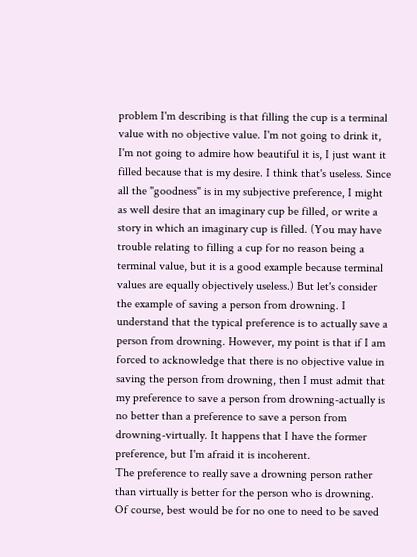problem I'm describing is that filling the cup is a terminal value with no objective value. I'm not going to drink it, I'm not going to admire how beautiful it is, I just want it filled because that is my desire. I think that's useless. Since all the "goodness" is in my subjective preference, I might as well desire that an imaginary cup be filled, or write a story in which an imaginary cup is filled. (You may have trouble relating to filling a cup for no reason being a terminal value, but it is a good example because terminal values are equally objectively useless.) But let's consider the example of saving a person from drowning. I understand that the typical preference is to actually save a person from drowning. However, my point is that if I am forced to acknowledge that there is no objective value in saving the person from drowning, then I must admit that my preference to save a person from drowning-actually is no better than a preference to save a person from drowning-virtually. It happens that I have the former preference, but I'm afraid it is incoherent.
The preference to really save a drowning person rather than virtually is better for the person who is drowning. Of course, best would be for no one to need to be saved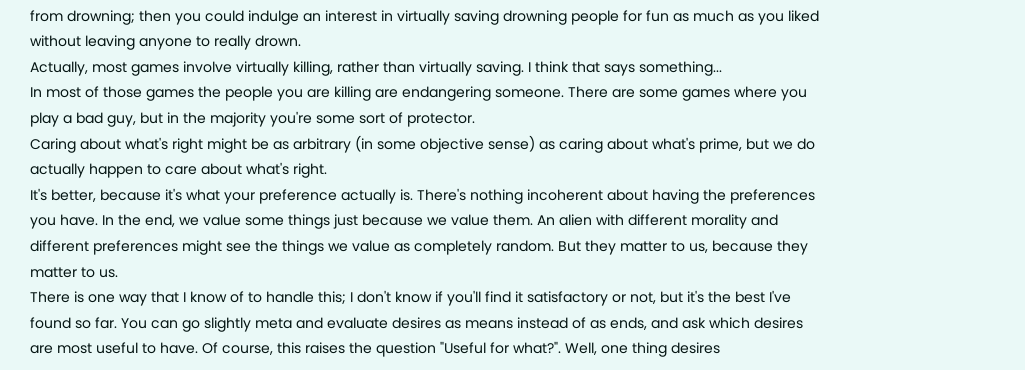from drowning; then you could indulge an interest in virtually saving drowning people for fun as much as you liked without leaving anyone to really drown.
Actually, most games involve virtually killing, rather than virtually saving. I think that says something...
In most of those games the people you are killing are endangering someone. There are some games where you play a bad guy, but in the majority you're some sort of protector.
Caring about what's right might be as arbitrary (in some objective sense) as caring about what's prime, but we do actually happen to care about what's right.
It's better, because it's what your preference actually is. There's nothing incoherent about having the preferences you have. In the end, we value some things just because we value them. An alien with different morality and different preferences might see the things we value as completely random. But they matter to us, because they matter to us.
There is one way that I know of to handle this; I don't know if you'll find it satisfactory or not, but it's the best I've found so far. You can go slightly meta and evaluate desires as means instead of as ends, and ask which desires are most useful to have. Of course, this raises the question "Useful for what?". Well, one thing desires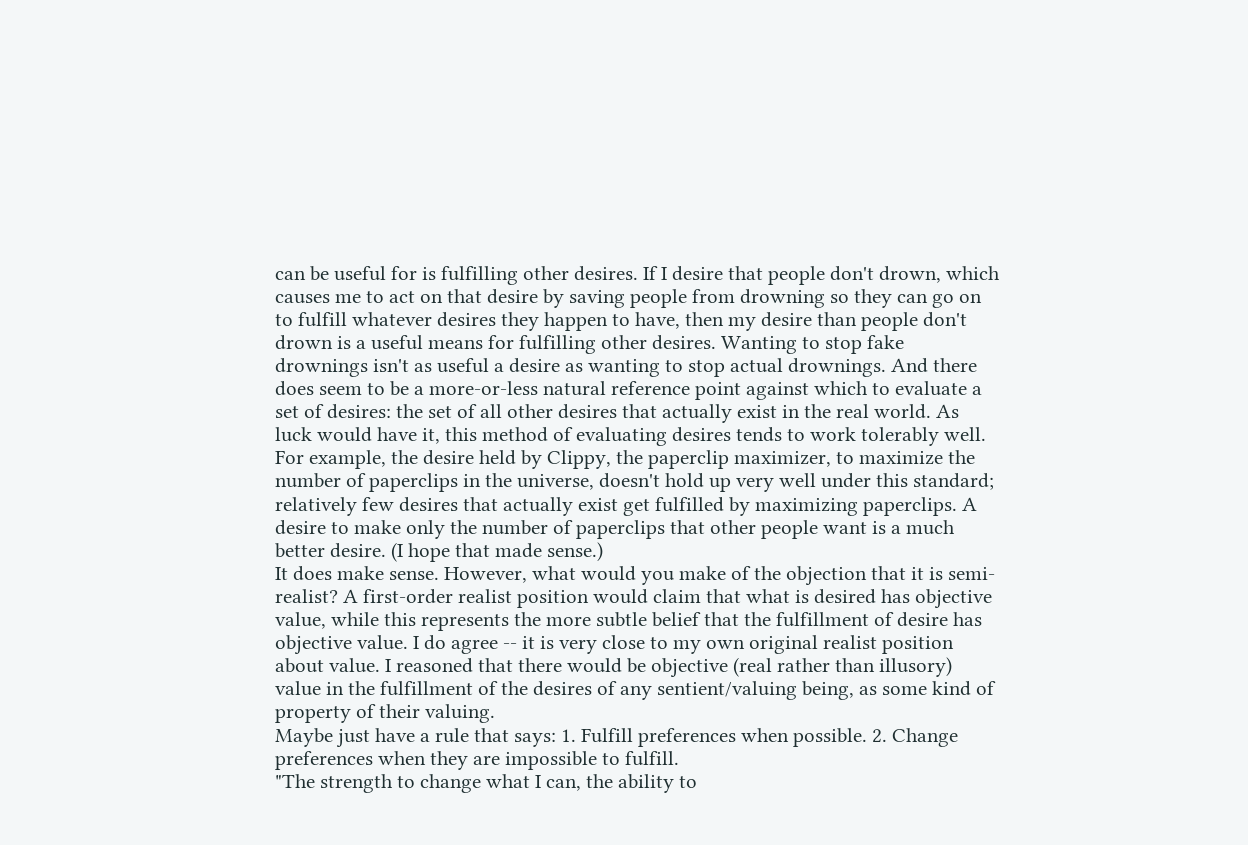can be useful for is fulfilling other desires. If I desire that people don't drown, which causes me to act on that desire by saving people from drowning so they can go on to fulfill whatever desires they happen to have, then my desire than people don't drown is a useful means for fulfilling other desires. Wanting to stop fake drownings isn't as useful a desire as wanting to stop actual drownings. And there does seem to be a more-or-less natural reference point against which to evaluate a set of desires: the set of all other desires that actually exist in the real world. As luck would have it, this method of evaluating desires tends to work tolerably well. For example, the desire held by Clippy, the paperclip maximizer, to maximize the number of paperclips in the universe, doesn't hold up very well under this standard; relatively few desires that actually exist get fulfilled by maximizing paperclips. A desire to make only the number of paperclips that other people want is a much better desire. (I hope that made sense.)
It does make sense. However, what would you make of the objection that it is semi-realist? A first-order realist position would claim that what is desired has objective value, while this represents the more subtle belief that the fulfillment of desire has objective value. I do agree -- it is very close to my own original realist position about value. I reasoned that there would be objective (real rather than illusory) value in the fulfillment of the desires of any sentient/valuing being, as some kind of property of their valuing.
Maybe just have a rule that says: 1. Fulfill preferences when possible. 2. Change preferences when they are impossible to fulfill.
"The strength to change what I can, the ability to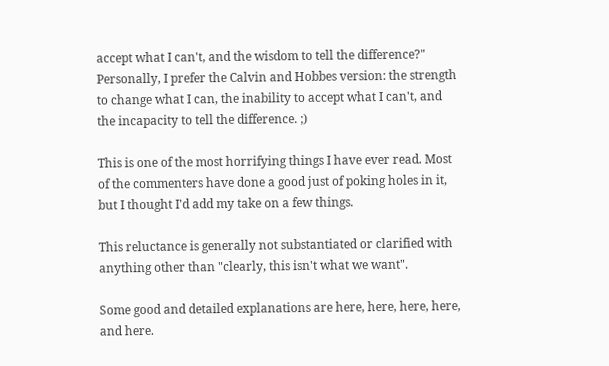accept what I can't, and the wisdom to tell the difference?" Personally, I prefer the Calvin and Hobbes version: the strength to change what I can, the inability to accept what I can't, and the incapacity to tell the difference. ;)

This is one of the most horrifying things I have ever read. Most of the commenters have done a good just of poking holes in it, but I thought I'd add my take on a few things.

This reluctance is generally not substantiated or clarified with anything other than "clearly, this isn't what we want".

Some good and detailed explanations are here, here, here, here, and here.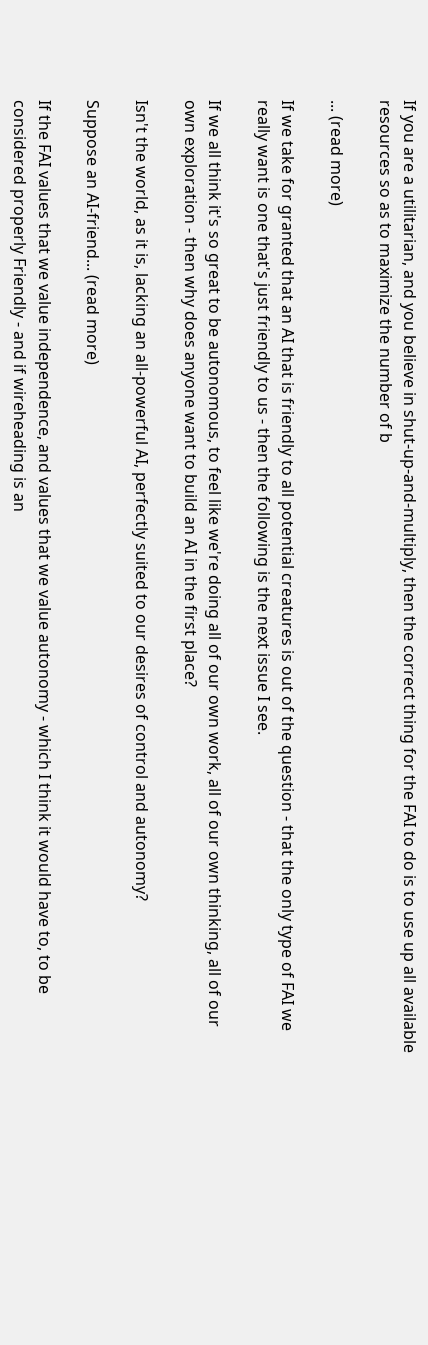If you are a utilitarian, and you believe in shut-up-and-multiply, then the correct thing for the FAI to do is to use up all available resources so as to maximize the number of b

... (read more)

If we take for granted that an AI that is friendly to all potential creatures is out of the question - that the only type of FAI we really want is one that's just friendly to us - then the following is the next issue I see.

If we all think it's so great to be autonomous, to feel like we're doing all of our own work, all of our own thinking, all of our own exploration - then why does anyone want to build an AI in the first place?

Isn't the world, as it is, lacking an all-powerful AI, perfectly suited to our desires of control and autonomy?

Suppose an AI-friend... (read more)

If the FAI values that we value independence, and values that we value autonomy - which I think it would have to, to be considered properly Friendly - and if wireheading is an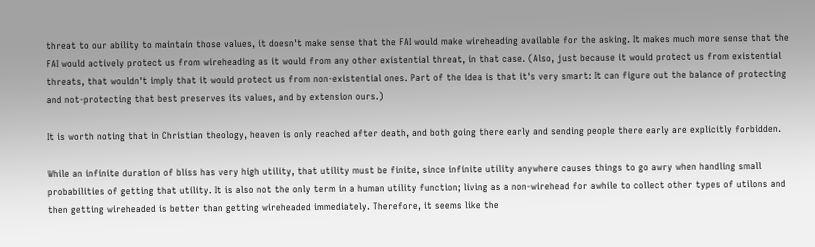threat to our ability to maintain those values, it doesn't make sense that the FAI would make wireheading available for the asking. It makes much more sense that the FAI would actively protect us from wireheading as it would from any other existential threat, in that case. (Also, just because it would protect us from existential threats, that wouldn't imply that it would protect us from non-existential ones. Part of the idea is that it's very smart: It can figure out the balance of protecting and not-protecting that best preserves its values, and by extension ours.)

It is worth noting that in Christian theology, heaven is only reached after death, and both going there early and sending people there early are explicitly forbidden.

While an infinite duration of bliss has very high utility, that utility must be finite, since infinite utility anywhere causes things to go awry when handling small probabilities of getting that utility. It is also not the only term in a human utility function; living as a non-wirehead for awhile to collect other types of utilons and then getting wireheaded is better than getting wireheaded immediately. Therefore, it seems like the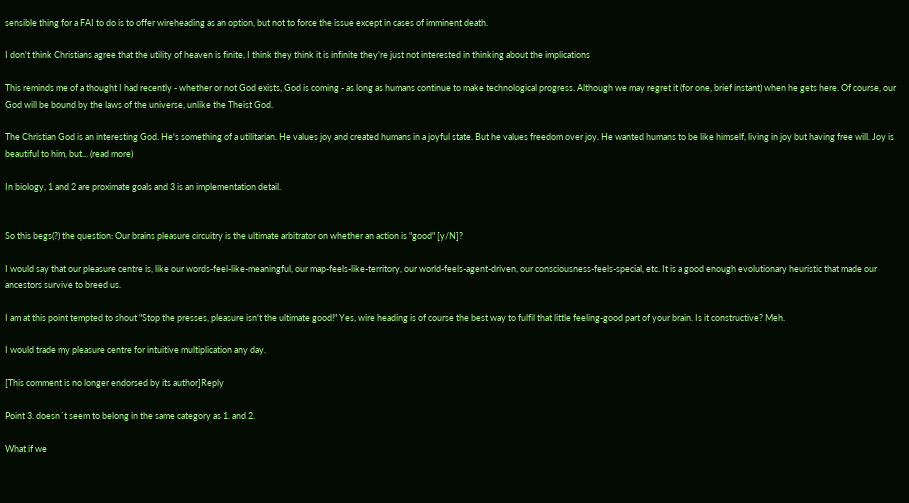sensible thing for a FAI to do is to offer wireheading as an option, but not to force the issue except in cases of imminent death.

I don't think Christians agree that the utility of heaven is finite, I think they think it is infinite they're just not interested in thinking about the implications

This reminds me of a thought I had recently - whether or not God exists, God is coming - as long as humans continue to make technological progress. Although we may regret it (for one, brief instant) when he gets here. Of course, our God will be bound by the laws of the universe, unlike the Theist God.

The Christian God is an interesting God. He's something of a utilitarian. He values joy and created humans in a joyful state. But he values freedom over joy. He wanted humans to be like himself, living in joy but having free will. Joy is beautiful to him, but... (read more)

In biology, 1 and 2 are proximate goals and 3 is an implementation detail.


So this begs(?) the question: Our brains pleasure circuitry is the ultimate arbitrator on whether an action is "good" [y/N]?

I would say that our pleasure centre is, like our words-feel-like-meaningful, our map-feels-like-territory, our world-feels-agent-driven, our consciousness-feels-special, etc. It is a good enough evolutionary heuristic that made our ancestors survive to breed us.

I am at this point tempted to shout "Stop the presses, pleasure isn't the ultimate good!" Yes, wire heading is of course the best way to fulfil that little feeling-good part of your brain. Is it constructive? Meh.

I would trade my pleasure centre for intuitive multiplication any day.

[This comment is no longer endorsed by its author]Reply

Point 3. doesn´t seem to belong in the same category as 1. and 2.

What if we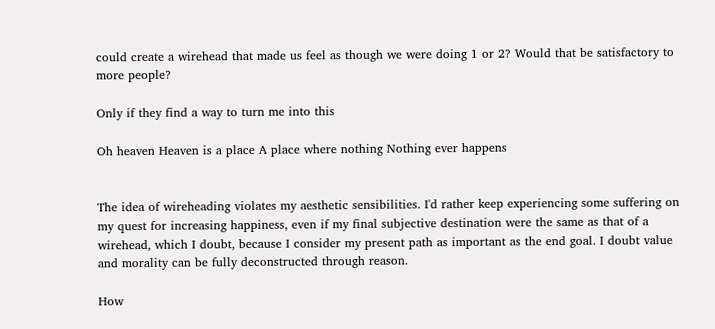could create a wirehead that made us feel as though we were doing 1 or 2? Would that be satisfactory to more people?

Only if they find a way to turn me into this

Oh heaven Heaven is a place A place where nothing Nothing ever happens


The idea of wireheading violates my aesthetic sensibilities. I'd rather keep experiencing some suffering on my quest for increasing happiness, even if my final subjective destination were the same as that of a wirehead, which I doubt, because I consider my present path as important as the end goal. I doubt value and morality can be fully deconstructed through reason.

How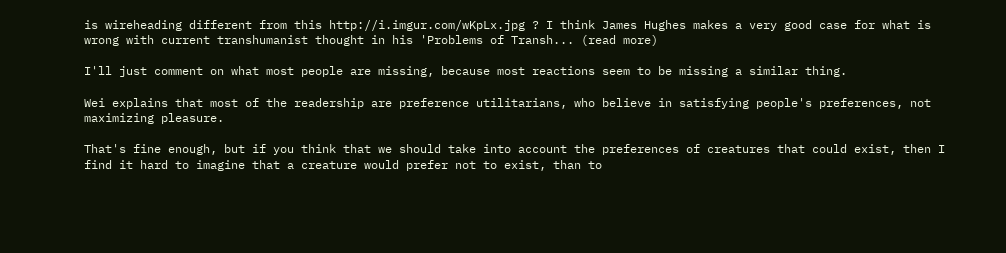is wireheading different from this http://i.imgur.com/wKpLx.jpg ? I think James Hughes makes a very good case for what is wrong with current transhumanist thought in his 'Problems of Transh... (read more)

I'll just comment on what most people are missing, because most reactions seem to be missing a similar thing.

Wei explains that most of the readership are preference utilitarians, who believe in satisfying people's preferences, not maximizing pleasure.

That's fine enough, but if you think that we should take into account the preferences of creatures that could exist, then I find it hard to imagine that a creature would prefer not to exist, than to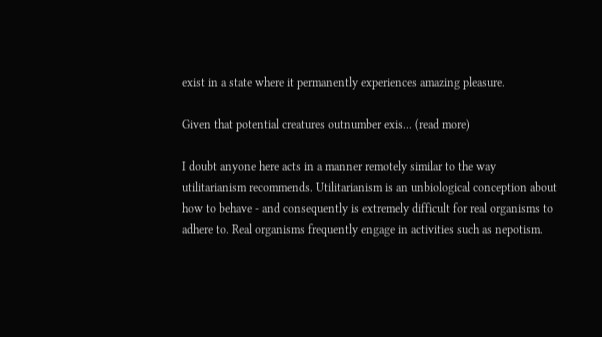exist in a state where it permanently experiences amazing pleasure.

Given that potential creatures outnumber exis... (read more)

I doubt anyone here acts in a manner remotely similar to the way utilitarianism recommends. Utilitarianism is an unbiological conception about how to behave - and consequently is extremely difficult for real organisms to adhere to. Real organisms frequently engage in activities such as nepotism.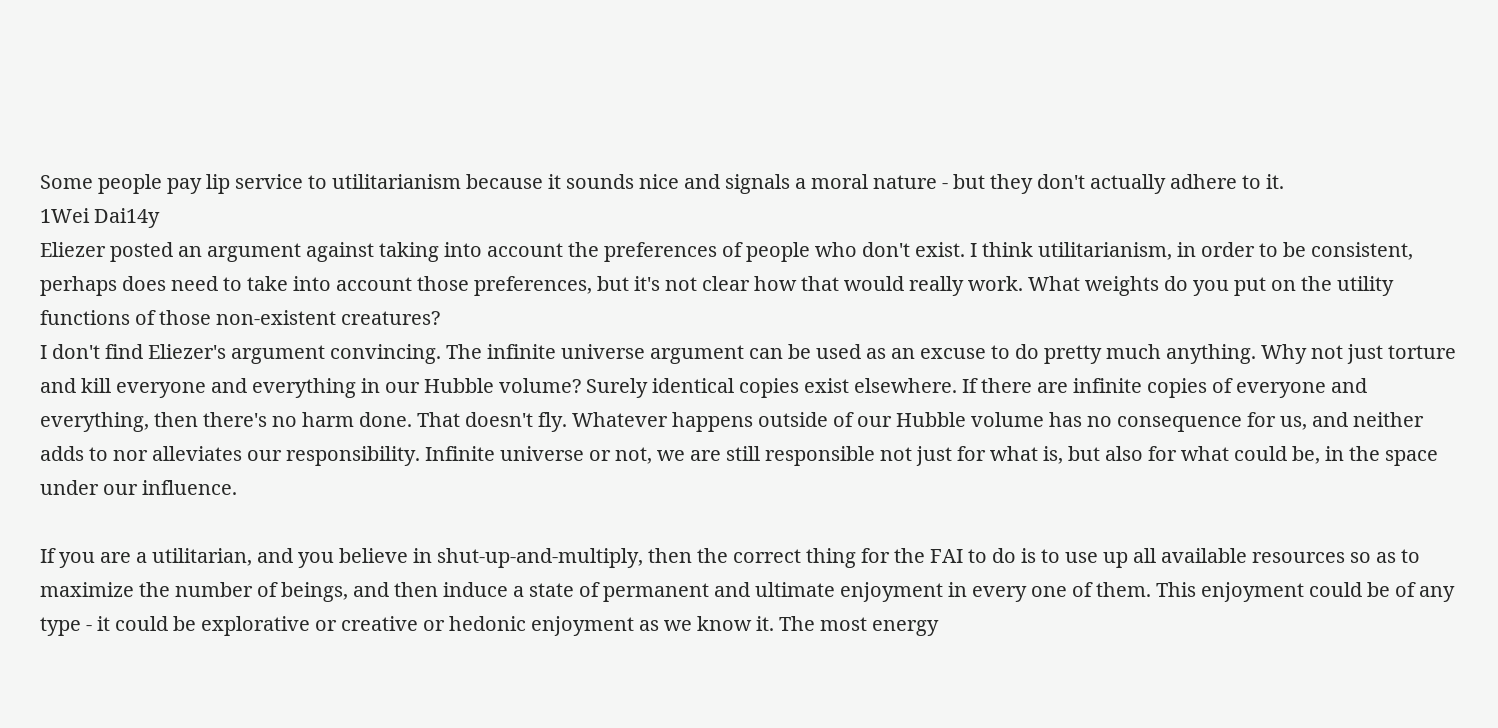Some people pay lip service to utilitarianism because it sounds nice and signals a moral nature - but they don't actually adhere to it.
1Wei Dai14y
Eliezer posted an argument against taking into account the preferences of people who don't exist. I think utilitarianism, in order to be consistent, perhaps does need to take into account those preferences, but it's not clear how that would really work. What weights do you put on the utility functions of those non-existent creatures?
I don't find Eliezer's argument convincing. The infinite universe argument can be used as an excuse to do pretty much anything. Why not just torture and kill everyone and everything in our Hubble volume? Surely identical copies exist elsewhere. If there are infinite copies of everyone and everything, then there's no harm done. That doesn't fly. Whatever happens outside of our Hubble volume has no consequence for us, and neither adds to nor alleviates our responsibility. Infinite universe or not, we are still responsible not just for what is, but also for what could be, in the space under our influence.

If you are a utilitarian, and you believe in shut-up-and-multiply, then the correct thing for the FAI to do is to use up all available resources so as to maximize the number of beings, and then induce a state of permanent and ultimate enjoyment in every one of them. This enjoyment could be of any type - it could be explorative or creative or hedonic enjoyment as we know it. The most energy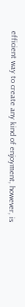efficient way to create any kind of enjoyment, however, is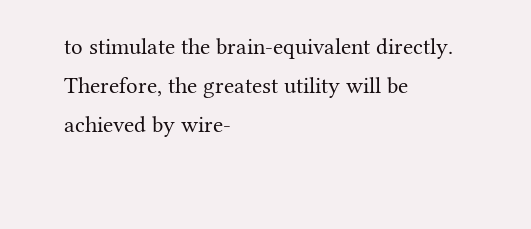to stimulate the brain-equivalent directly. Therefore, the greatest utility will be achieved by wire-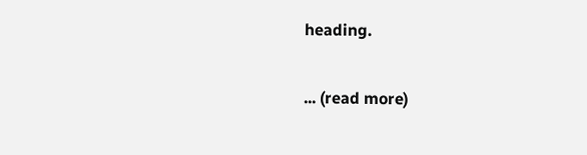heading.

... (read more)